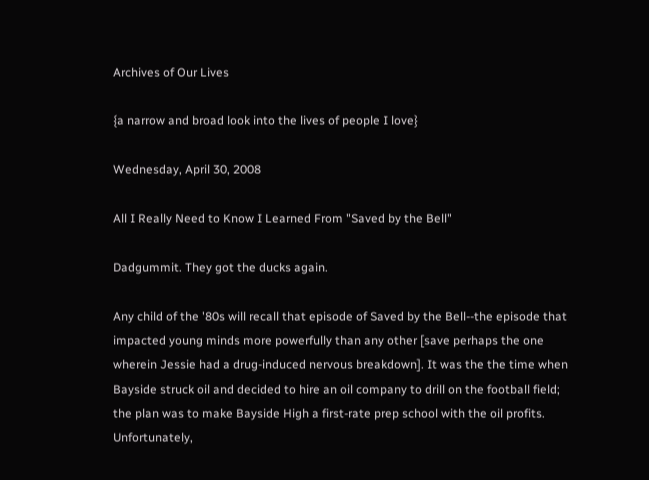Archives of Our Lives

{a narrow and broad look into the lives of people I love}

Wednesday, April 30, 2008

All I Really Need to Know I Learned From "Saved by the Bell"

Dadgummit. They got the ducks again.

Any child of the '80s will recall that episode of Saved by the Bell--the episode that impacted young minds more powerfully than any other [save perhaps the one wherein Jessie had a drug-induced nervous breakdown]. It was the the time when Bayside struck oil and decided to hire an oil company to drill on the football field; the plan was to make Bayside High a first-rate prep school with the oil profits. Unfortunately,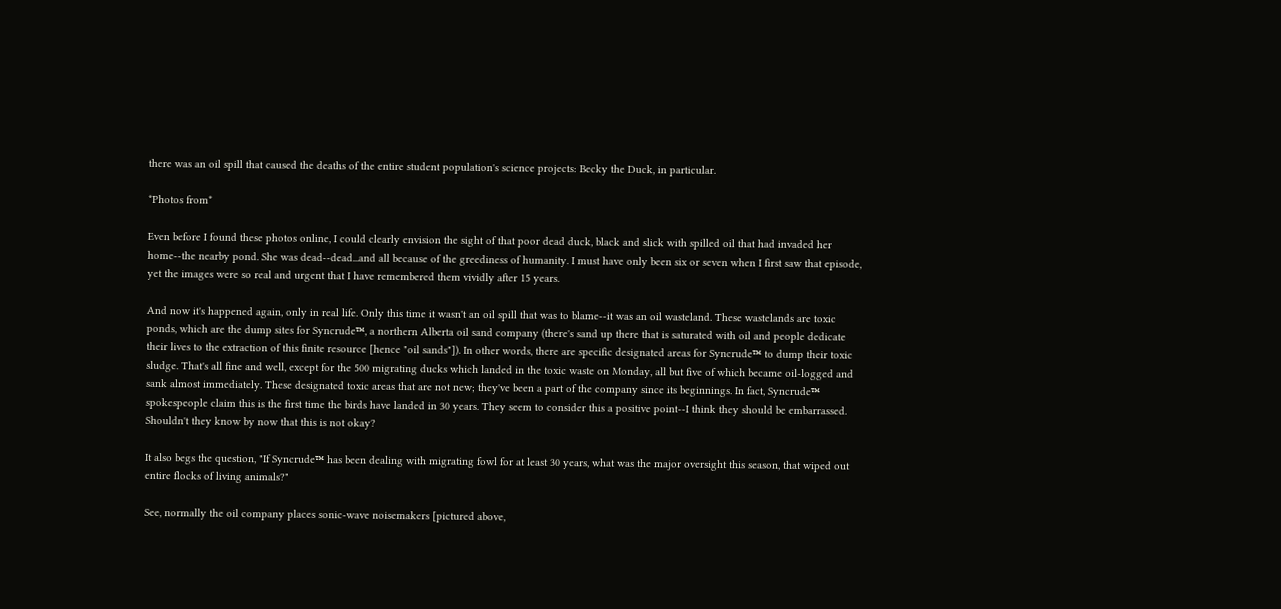there was an oil spill that caused the deaths of the entire student population's science projects: Becky the Duck, in particular.

*Photos from*

Even before I found these photos online, I could clearly envision the sight of that poor dead duck, black and slick with spilled oil that had invaded her home--the nearby pond. She was dead--dead...and all because of the greediness of humanity. I must have only been six or seven when I first saw that episode, yet the images were so real and urgent that I have remembered them vividly after 15 years.

And now it's happened again, only in real life. Only this time it wasn't an oil spill that was to blame--it was an oil wasteland. These wastelands are toxic ponds, which are the dump sites for Syncrude™, a northern Alberta oil sand company (there's sand up there that is saturated with oil and people dedicate their lives to the extraction of this finite resource [hence "oil sands"]). In other words, there are specific designated areas for Syncrude™ to dump their toxic sludge. That's all fine and well, except for the 500 migrating ducks which landed in the toxic waste on Monday, all but five of which became oil-logged and sank almost immediately. These designated toxic areas that are not new; they've been a part of the company since its beginnings. In fact, Syncrude™ spokespeople claim this is the first time the birds have landed in 30 years. They seem to consider this a positive point--I think they should be embarrassed. Shouldn't they know by now that this is not okay?

It also begs the question, "If Syncrude™ has been dealing with migrating fowl for at least 30 years, what was the major oversight this season, that wiped out entire flocks of living animals?"

See, normally the oil company places sonic-wave noisemakers [pictured above,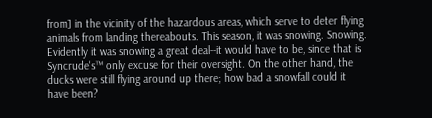from] in the vicinity of the hazardous areas, which serve to deter flying animals from landing thereabouts. This season, it was snowing. Snowing. Evidently it was snowing a great deal--it would have to be, since that is Syncrude's™ only excuse for their oversight. On the other hand, the ducks were still flying around up there; how bad a snowfall could it have been?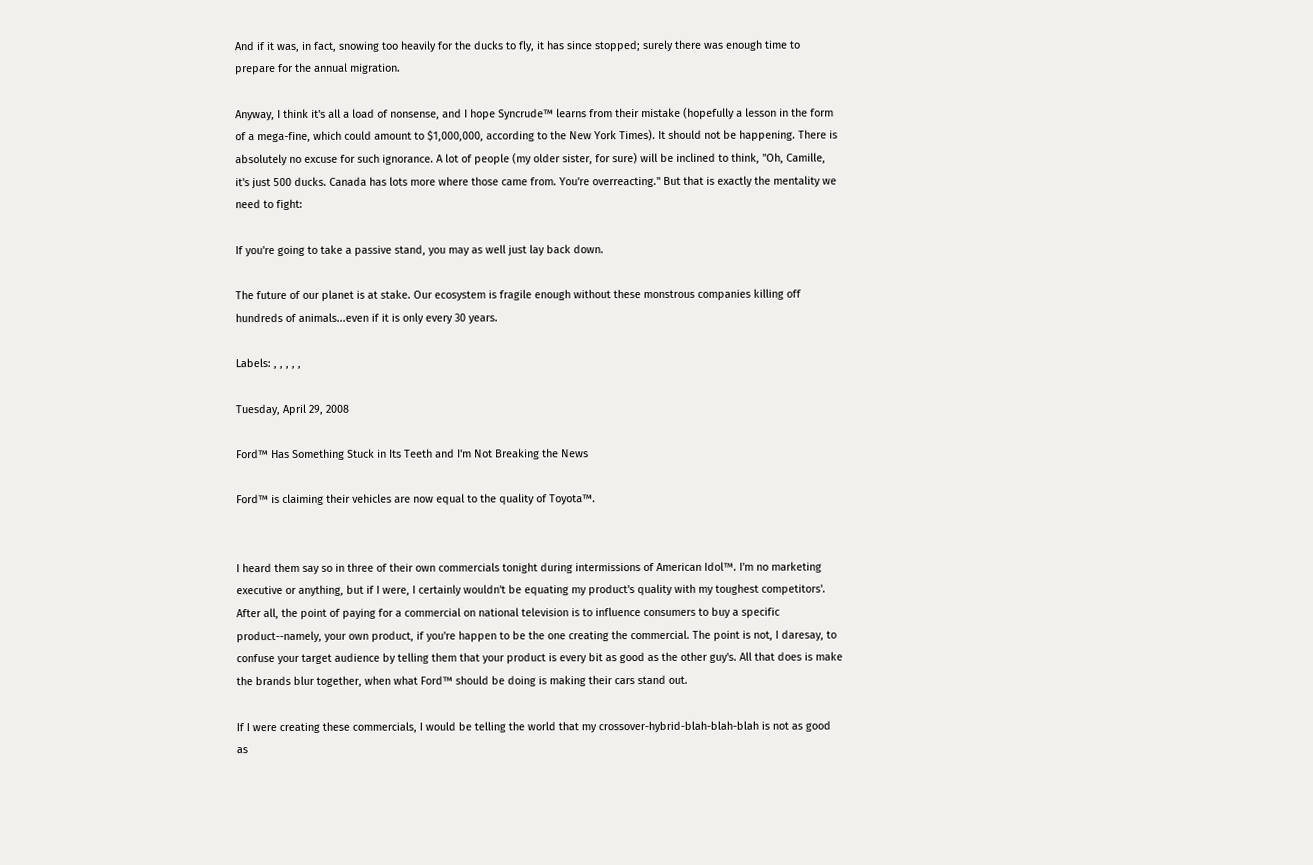And if it was, in fact, snowing too heavily for the ducks to fly, it has since stopped; surely there was enough time to prepare for the annual migration.

Anyway, I think it's all a load of nonsense, and I hope Syncrude™ learns from their mistake (hopefully a lesson in the form of a mega-fine, which could amount to $1,000,000, according to the New York Times). It should not be happening. There is absolutely no excuse for such ignorance. A lot of people (my older sister, for sure) will be inclined to think, "Oh, Camille, it's just 500 ducks. Canada has lots more where those came from. You're overreacting." But that is exactly the mentality we need to fight:

If you're going to take a passive stand, you may as well just lay back down.

The future of our planet is at stake. Our ecosystem is fragile enough without these monstrous companies killing off hundreds of animals...even if it is only every 30 years.

Labels: , , , , ,

Tuesday, April 29, 2008

Ford™ Has Something Stuck in Its Teeth and I'm Not Breaking the News

Ford™ is claiming their vehicles are now equal to the quality of Toyota™.


I heard them say so in three of their own commercials tonight during intermissions of American Idol™. I'm no marketing executive or anything, but if I were, I certainly wouldn't be equating my product's quality with my toughest competitors'. After all, the point of paying for a commercial on national television is to influence consumers to buy a specific product--namely, your own product, if you're happen to be the one creating the commercial. The point is not, I daresay, to confuse your target audience by telling them that your product is every bit as good as the other guy's. All that does is make the brands blur together, when what Ford™ should be doing is making their cars stand out.

If I were creating these commercials, I would be telling the world that my crossover-hybrid-blah-blah-blah is not as good as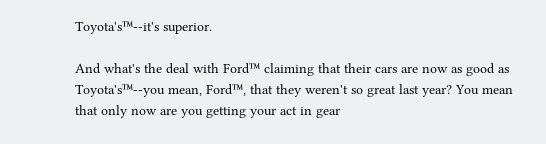Toyota's™--it's superior.

And what's the deal with Ford™ claiming that their cars are now as good as Toyota's™--you mean, Ford™, that they weren't so great last year? You mean that only now are you getting your act in gear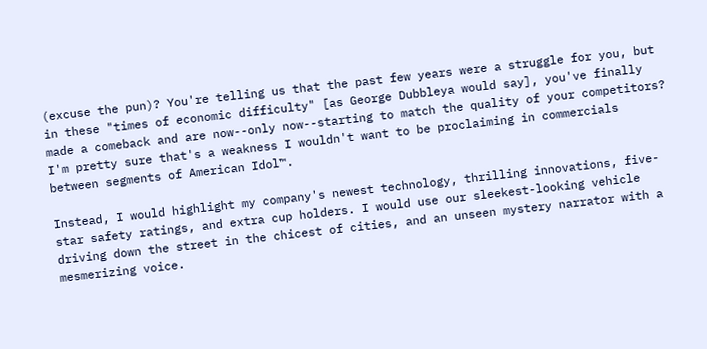(excuse the pun)? You're telling us that the past few years were a struggle for you, but in these "times of economic difficulty" [as George Dubbleya would say], you've finally made a comeback and are now--only now--starting to match the quality of your competitors? I'm pretty sure that's a weakness I wouldn't want to be proclaiming in commercials between segments of American Idol™.

Instead, I would highlight my company's newest technology, thrilling innovations, five-star safety ratings, and extra cup holders. I would use our sleekest-looking vehicle driving down the street in the chicest of cities, and an unseen mystery narrator with a mesmerizing voice.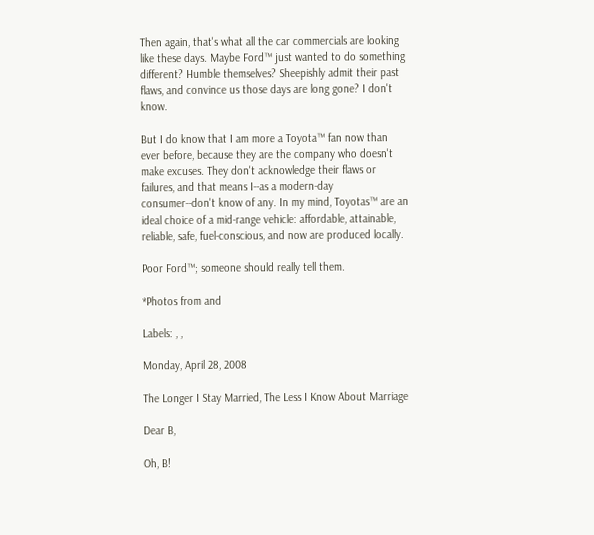Then again, that's what all the car commercials are looking like these days. Maybe Ford™ just wanted to do something different? Humble themselves? Sheepishly admit their past flaws, and convince us those days are long gone? I don't know.

But I do know that I am more a Toyota™ fan now than ever before, because they are the company who doesn't make excuses. They don't acknowledge their flaws or failures, and that means I--as a modern-day consumer--don't know of any. In my mind, Toyotas™ are an ideal choice of a mid-range vehicle: affordable, attainable, reliable, safe, fuel-conscious, and now are produced locally.

Poor Ford™; someone should really tell them.

*Photos from and

Labels: , ,

Monday, April 28, 2008

The Longer I Stay Married, The Less I Know About Marriage

Dear B,

Oh, B!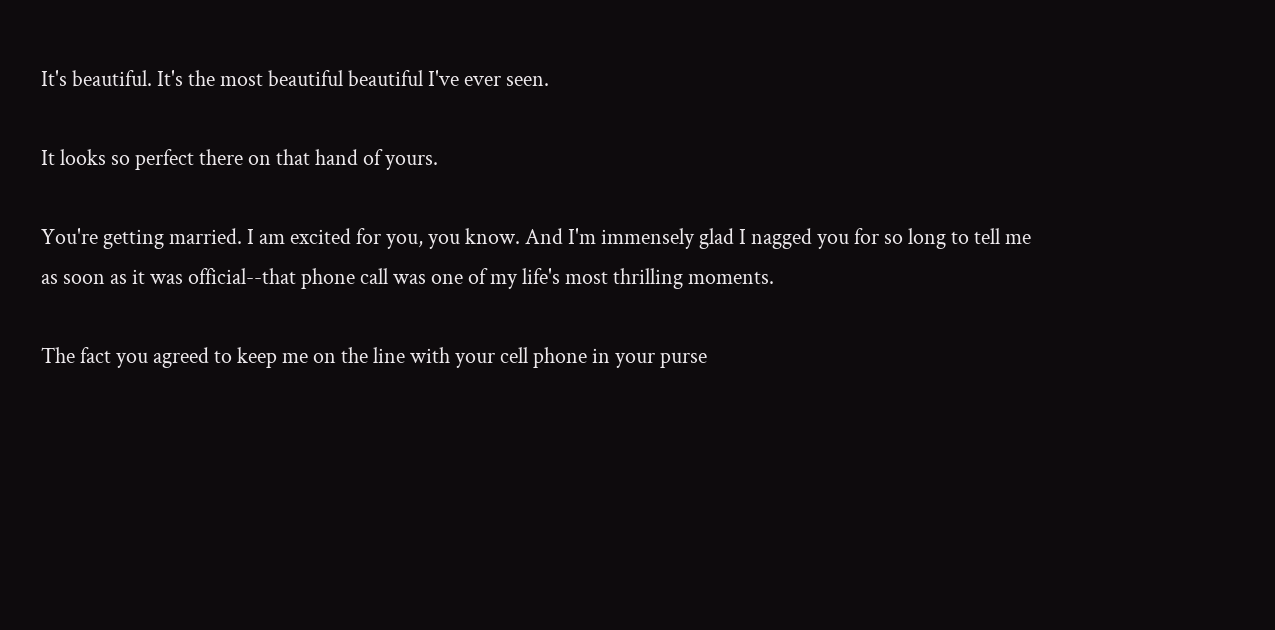It's beautiful. It's the most beautiful beautiful I've ever seen.

It looks so perfect there on that hand of yours.

You're getting married. I am excited for you, you know. And I'm immensely glad I nagged you for so long to tell me as soon as it was official--that phone call was one of my life's most thrilling moments.

The fact you agreed to keep me on the line with your cell phone in your purse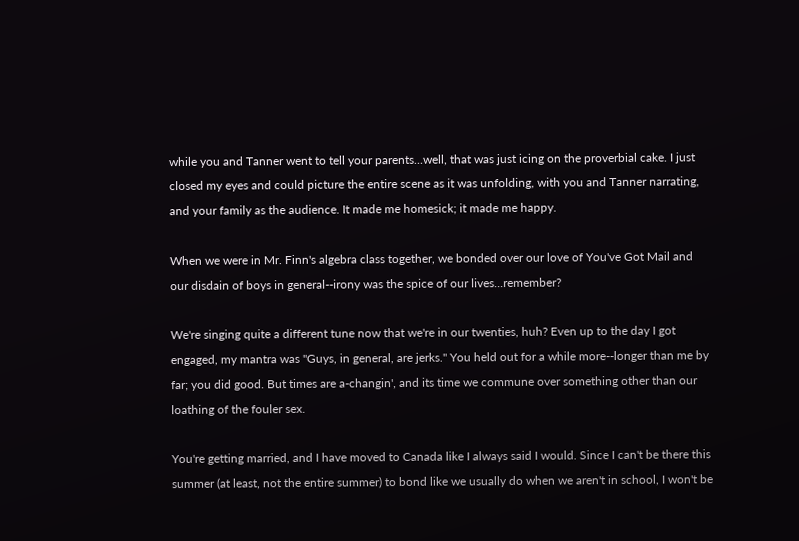while you and Tanner went to tell your parents...well, that was just icing on the proverbial cake. I just closed my eyes and could picture the entire scene as it was unfolding, with you and Tanner narrating, and your family as the audience. It made me homesick; it made me happy.

When we were in Mr. Finn's algebra class together, we bonded over our love of You've Got Mail and our disdain of boys in general--irony was the spice of our lives...remember?

We're singing quite a different tune now that we're in our twenties, huh? Even up to the day I got engaged, my mantra was "Guys, in general, are jerks." You held out for a while more--longer than me by far; you did good. But times are a-changin', and its time we commune over something other than our loathing of the fouler sex.

You're getting married, and I have moved to Canada like I always said I would. Since I can't be there this summer (at least, not the entire summer) to bond like we usually do when we aren't in school, I won't be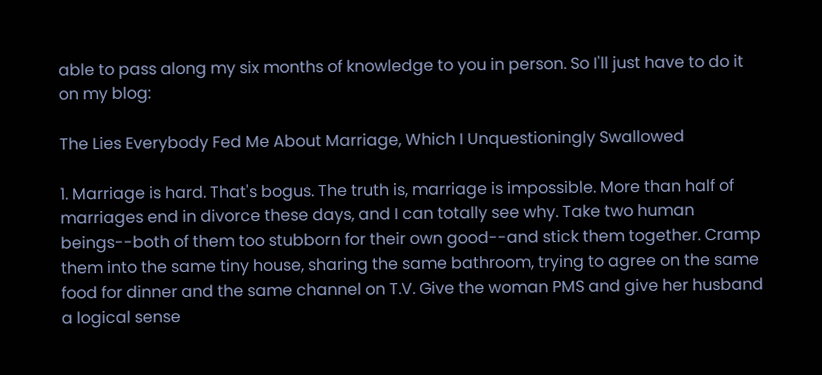able to pass along my six months of knowledge to you in person. So I'll just have to do it on my blog:

The Lies Everybody Fed Me About Marriage, Which I Unquestioningly Swallowed

1. Marriage is hard. That's bogus. The truth is, marriage is impossible. More than half of marriages end in divorce these days, and I can totally see why. Take two human beings--both of them too stubborn for their own good--and stick them together. Cramp them into the same tiny house, sharing the same bathroom, trying to agree on the same food for dinner and the same channel on T.V. Give the woman PMS and give her husband a logical sense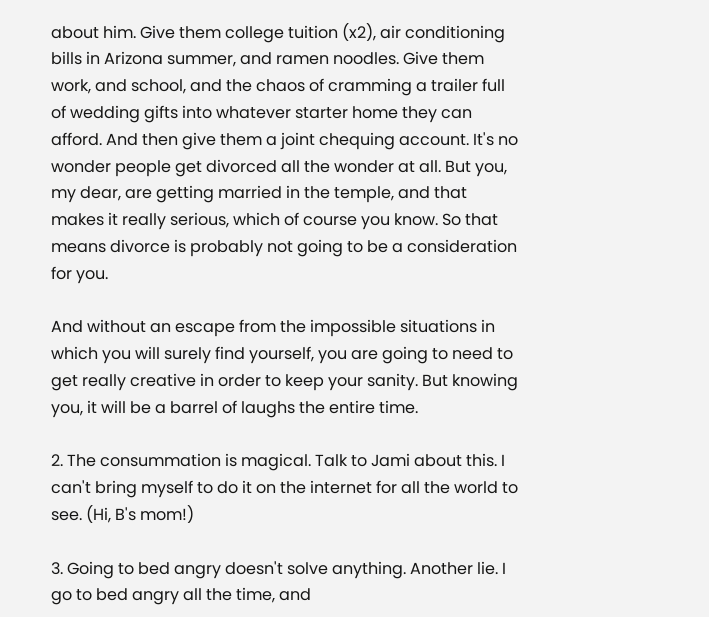about him. Give them college tuition (x2), air conditioning bills in Arizona summer, and ramen noodles. Give them work, and school, and the chaos of cramming a trailer full of wedding gifts into whatever starter home they can afford. And then give them a joint chequing account. It's no wonder people get divorced all the wonder at all. But you, my dear, are getting married in the temple, and that makes it really serious, which of course you know. So that means divorce is probably not going to be a consideration for you.

And without an escape from the impossible situations in which you will surely find yourself, you are going to need to get really creative in order to keep your sanity. But knowing you, it will be a barrel of laughs the entire time.

2. The consummation is magical. Talk to Jami about this. I can't bring myself to do it on the internet for all the world to see. (Hi, B's mom!)

3. Going to bed angry doesn't solve anything. Another lie. I go to bed angry all the time, and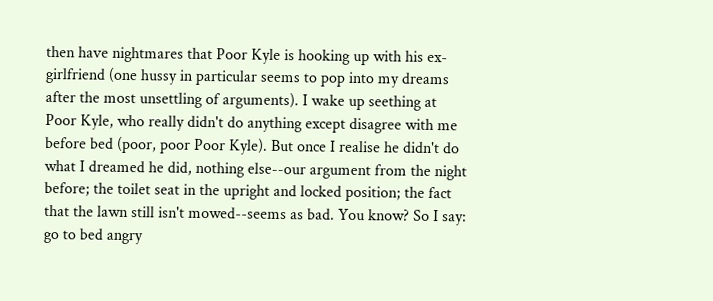then have nightmares that Poor Kyle is hooking up with his ex-girlfriend (one hussy in particular seems to pop into my dreams after the most unsettling of arguments). I wake up seething at Poor Kyle, who really didn't do anything except disagree with me before bed (poor, poor Poor Kyle). But once I realise he didn't do what I dreamed he did, nothing else--our argument from the night before; the toilet seat in the upright and locked position; the fact that the lawn still isn't mowed--seems as bad. You know? So I say: go to bed angry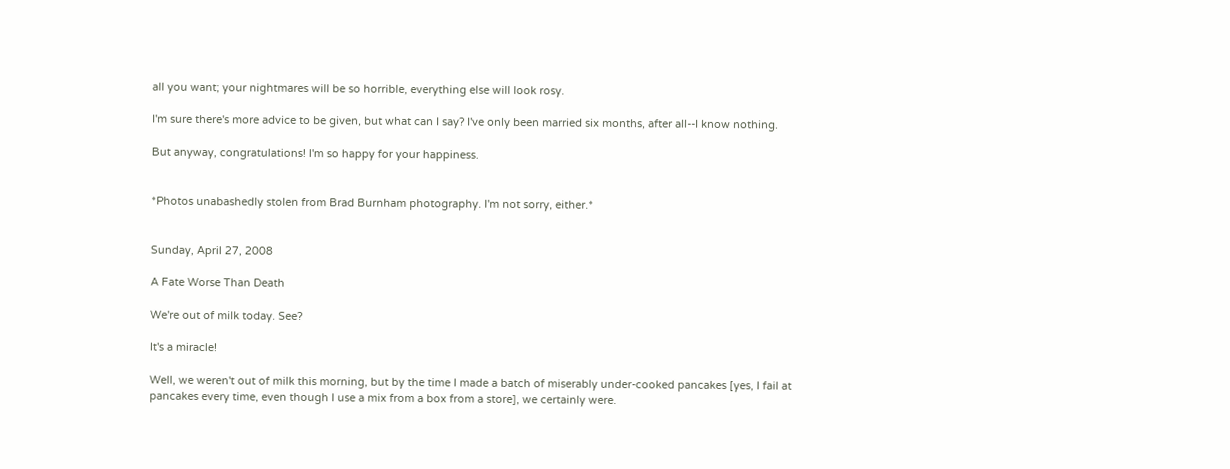all you want; your nightmares will be so horrible, everything else will look rosy.

I'm sure there's more advice to be given, but what can I say? I've only been married six months, after all--I know nothing.

But anyway, congratulations! I'm so happy for your happiness.


*Photos unabashedly stolen from Brad Burnham photography. I'm not sorry, either.*


Sunday, April 27, 2008

A Fate Worse Than Death

We're out of milk today. See?

It's a miracle!

Well, we weren't out of milk this morning, but by the time I made a batch of miserably under-cooked pancakes [yes, I fail at pancakes every time, even though I use a mix from a box from a store], we certainly were.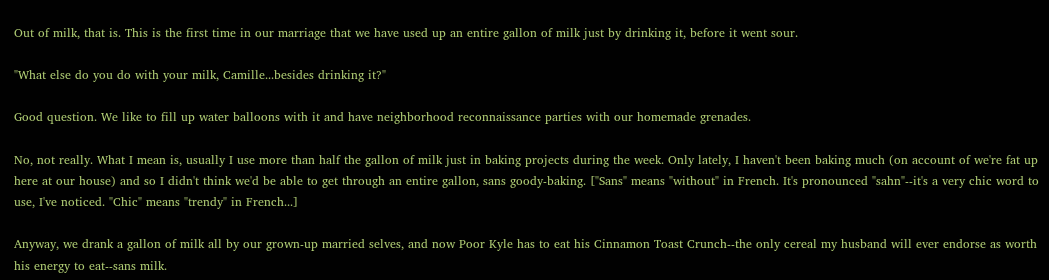Out of milk, that is. This is the first time in our marriage that we have used up an entire gallon of milk just by drinking it, before it went sour.

"What else do you do with your milk, Camille...besides drinking it?"

Good question. We like to fill up water balloons with it and have neighborhood reconnaissance parties with our homemade grenades.

No, not really. What I mean is, usually I use more than half the gallon of milk just in baking projects during the week. Only lately, I haven't been baking much (on account of we're fat up here at our house) and so I didn't think we'd be able to get through an entire gallon, sans goody-baking. ["Sans" means "without" in French. It's pronounced "sahn"--it's a very chic word to use, I've noticed. "Chic" means "trendy" in French...]

Anyway, we drank a gallon of milk all by our grown-up married selves, and now Poor Kyle has to eat his Cinnamon Toast Crunch--the only cereal my husband will ever endorse as worth his energy to eat--sans milk.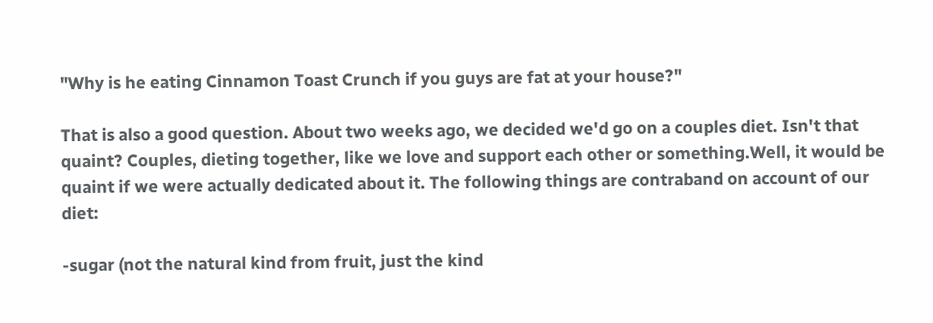"Why is he eating Cinnamon Toast Crunch if you guys are fat at your house?"

That is also a good question. About two weeks ago, we decided we'd go on a couples diet. Isn't that quaint? Couples, dieting together, like we love and support each other or something.Well, it would be quaint if we were actually dedicated about it. The following things are contraband on account of our diet:

-sugar (not the natural kind from fruit, just the kind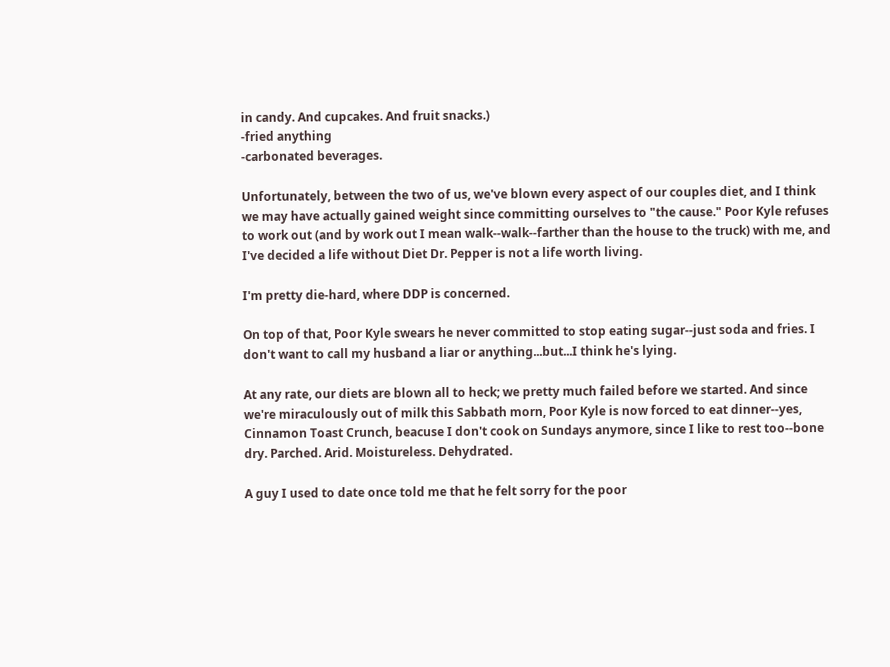in candy. And cupcakes. And fruit snacks.)
-fried anything
-carbonated beverages.

Unfortunately, between the two of us, we've blown every aspect of our couples diet, and I think we may have actually gained weight since committing ourselves to "the cause." Poor Kyle refuses to work out (and by work out I mean walk--walk--farther than the house to the truck) with me, and I've decided a life without Diet Dr. Pepper is not a life worth living.

I'm pretty die-hard, where DDP is concerned.

On top of that, Poor Kyle swears he never committed to stop eating sugar--just soda and fries. I don't want to call my husband a liar or anything...but...I think he's lying.

At any rate, our diets are blown all to heck; we pretty much failed before we started. And since we're miraculously out of milk this Sabbath morn, Poor Kyle is now forced to eat dinner--yes, Cinnamon Toast Crunch, beacuse I don't cook on Sundays anymore, since I like to rest too--bone dry. Parched. Arid. Moistureless. Dehydrated.

A guy I used to date once told me that he felt sorry for the poor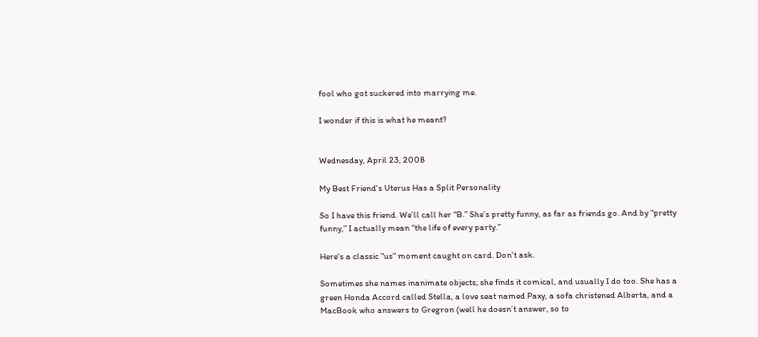fool who got suckered into marrying me.

I wonder if this is what he meant?


Wednesday, April 23, 2008

My Best Friend's Uterus Has a Split Personality

So I have this friend. We’ll call her “B.” She’s pretty funny, as far as friends go. And by “pretty funny,” I actually mean “the life of every party.”

Here's a classic "us" moment caught on card. Don't ask.

Sometimes she names inanimate objects; she finds it comical, and usually I do too. She has a green Honda Accord called Stella, a love seat named Paxy, a sofa christened Alberta, and a MacBook who answers to Gregron (well he doesn’t answer, so to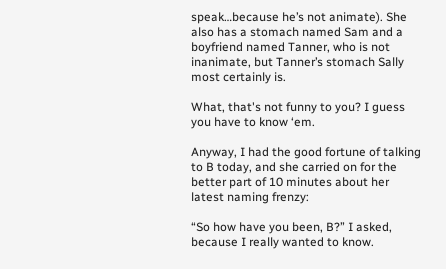speak…because he’s not animate). She also has a stomach named Sam and a boyfriend named Tanner, who is not inanimate, but Tanner’s stomach Sally most certainly is.

What, that's not funny to you? I guess you have to know ‘em.

Anyway, I had the good fortune of talking to B today, and she carried on for the better part of 10 minutes about her latest naming frenzy:

“So how have you been, B?” I asked, because I really wanted to know.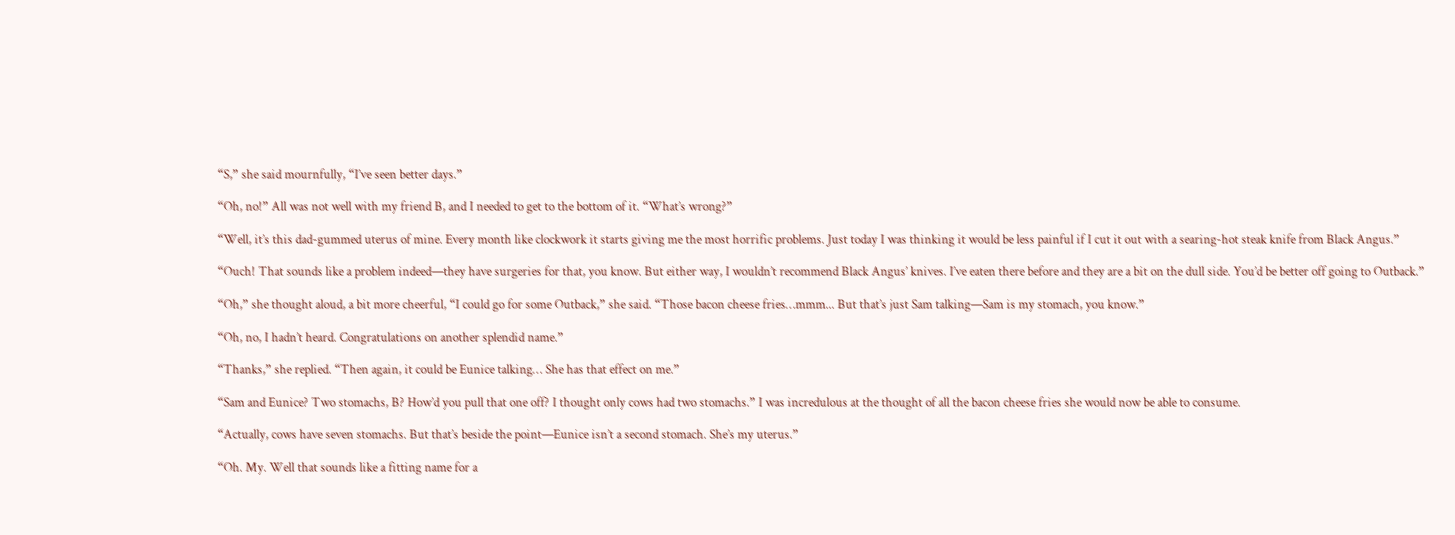“S,” she said mournfully, “I’ve seen better days.”

“Oh, no!” All was not well with my friend B, and I needed to get to the bottom of it. “What’s wrong?”

“Well, it’s this dad-gummed uterus of mine. Every month like clockwork it starts giving me the most horrific problems. Just today I was thinking it would be less painful if I cut it out with a searing-hot steak knife from Black Angus.”

“Ouch! That sounds like a problem indeed—they have surgeries for that, you know. But either way, I wouldn’t recommend Black Angus’ knives. I’ve eaten there before and they are a bit on the dull side. You’d be better off going to Outback.”

“Oh,” she thought aloud, a bit more cheerful, “I could go for some Outback,” she said. “Those bacon cheese fries…mmm... But that’s just Sam talking—Sam is my stomach, you know.”

“Oh, no, I hadn’t heard. Congratulations on another splendid name.”

“Thanks,” she replied. “Then again, it could be Eunice talking… She has that effect on me.”

“Sam and Eunice? Two stomachs, B? How’d you pull that one off? I thought only cows had two stomachs.” I was incredulous at the thought of all the bacon cheese fries she would now be able to consume.

“Actually, cows have seven stomachs. But that’s beside the point—Eunice isn’t a second stomach. She’s my uterus.”

“Oh. My. Well that sounds like a fitting name for a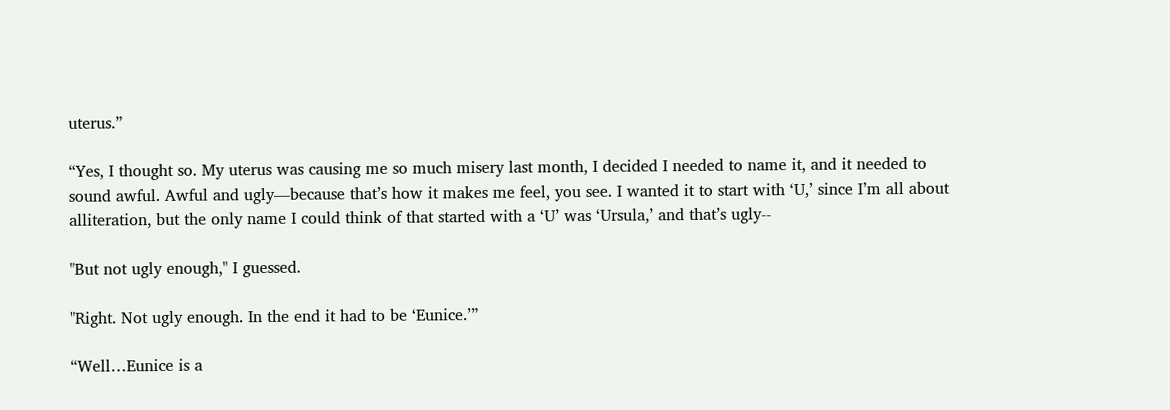uterus.”

“Yes, I thought so. My uterus was causing me so much misery last month, I decided I needed to name it, and it needed to sound awful. Awful and ugly—because that’s how it makes me feel, you see. I wanted it to start with ‘U,’ since I’m all about alliteration, but the only name I could think of that started with a ‘U’ was ‘Ursula,’ and that’s ugly--

"But not ugly enough," I guessed.

"Right. Not ugly enough. In the end it had to be ‘Eunice.’”

“Well…Eunice is a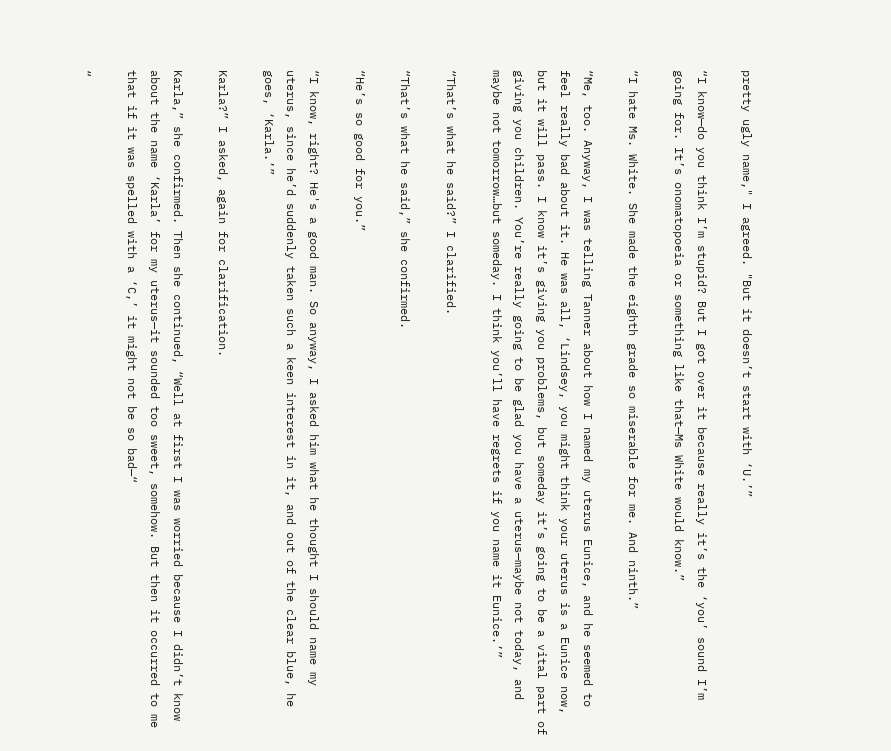pretty ugly name," I agreed. "But it doesn’t start with ‘U.’”

“I know—do you think I’m stupid? But I got over it because really it’s the ‘you’ sound I’m going for. It’s onomatopoeia or something like that—Ms White would know.”

“I hate Ms. White. She made the eighth grade so miserable for me. And ninth.”

“Me, too. Anyway, I was telling Tanner about how I named my uterus Eunice, and he seemed to feel really bad about it. He was all, ‘Lindsey, you might think your uterus is a Eunice now, but it will pass. I know it’s giving you problems, but someday it’s going to be a vital part of giving you children. You’re really going to be glad you have a uterus—maybe not today, and maybe not tomorrow…but someday. I think you’ll have regrets if you name it Eunice.’”

“That’s what he said?” I clarified.

“That’s what he said,” she confirmed.

“He’s so good for you.”

“I know, right? He's a good man. So anyway, I asked him what he thought I should name my uterus, since he’d suddenly taken such a keen interest in it, and out of the clear blue, he goes, ‘Karla.’”

Karla?” I asked, again for clarification.

Karla,” she confirmed. Then she continued, “Well at first I was worried because I didn’t know about the name ‘Karla’ for my uterus—it sounded too sweet, somehow. But then it occurred to me that if it was spelled with a ‘C,’ it might not be so bad—“

“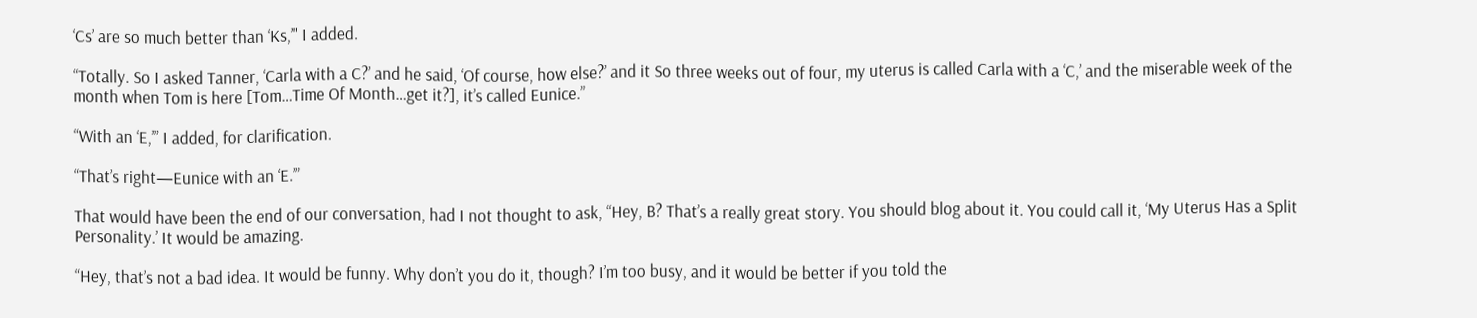‘Cs’ are so much better than ‘Ks,’" I added.

“Totally. So I asked Tanner, ‘Carla with a C?’ and he said, ‘Of course, how else?’ and it So three weeks out of four, my uterus is called Carla with a ‘C,’ and the miserable week of the month when Tom is here [Tom…Time Of Month…get it?], it’s called Eunice.”

“With an ‘E,’” I added, for clarification.

“That’s right—Eunice with an ‘E.’”

That would have been the end of our conversation, had I not thought to ask, “Hey, B? That’s a really great story. You should blog about it. You could call it, ‘My Uterus Has a Split Personality.’ It would be amazing.

“Hey, that’s not a bad idea. It would be funny. Why don’t you do it, though? I’m too busy, and it would be better if you told the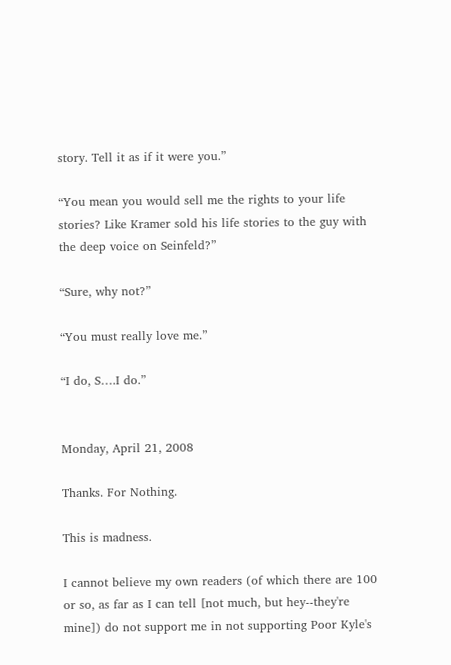story. Tell it as if it were you.”

“You mean you would sell me the rights to your life stories? Like Kramer sold his life stories to the guy with the deep voice on Seinfeld?”

“Sure, why not?”

“You must really love me.”

“I do, S….I do.”


Monday, April 21, 2008

Thanks. For Nothing.

This is madness.

I cannot believe my own readers (of which there are 100 or so, as far as I can tell [not much, but hey--they're mine]) do not support me in not supporting Poor Kyle's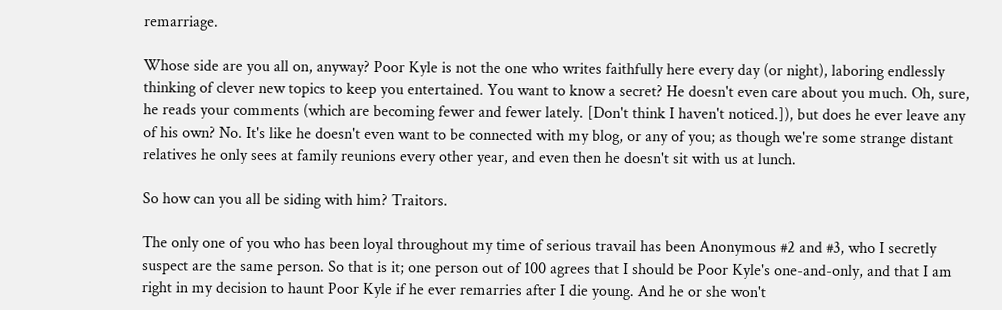remarriage.

Whose side are you all on, anyway? Poor Kyle is not the one who writes faithfully here every day (or night), laboring endlessly thinking of clever new topics to keep you entertained. You want to know a secret? He doesn't even care about you much. Oh, sure, he reads your comments (which are becoming fewer and fewer lately. [Don't think I haven't noticed.]), but does he ever leave any of his own? No. It's like he doesn't even want to be connected with my blog, or any of you; as though we're some strange distant relatives he only sees at family reunions every other year, and even then he doesn't sit with us at lunch.

So how can you all be siding with him? Traitors.

The only one of you who has been loyal throughout my time of serious travail has been Anonymous #2 and #3, who I secretly suspect are the same person. So that is it; one person out of 100 agrees that I should be Poor Kyle's one-and-only, and that I am right in my decision to haunt Poor Kyle if he ever remarries after I die young. And he or she won't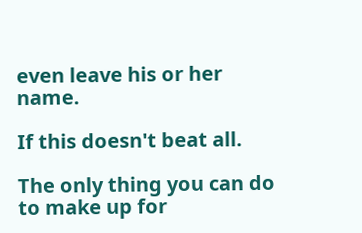even leave his or her name.

If this doesn't beat all.

The only thing you can do to make up for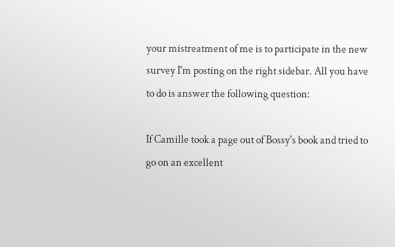your mistreatment of me is to participate in the new survey I'm posting on the right sidebar. All you have to do is answer the following question:

If Camille took a page out of Bossy's book and tried to go on an excellent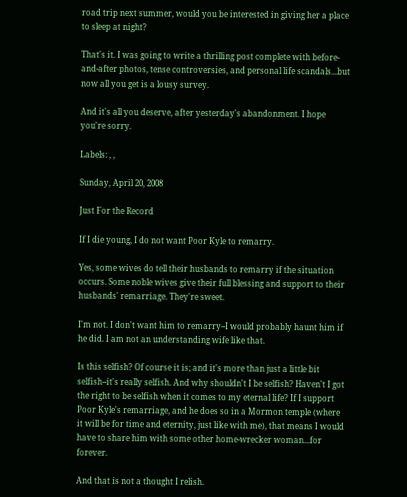road trip next summer, would you be interested in giving her a place to sleep at night?

That's it. I was going to write a thrilling post complete with before-and-after photos, tense controversies, and personal life scandals...but now all you get is a lousy survey.

And it's all you deserve, after yesterday's abandonment. I hope you're sorry.

Labels: , ,

Sunday, April 20, 2008

Just For the Record

If I die young, I do not want Poor Kyle to remarry.

Yes, some wives do tell their husbands to remarry if the situation occurs. Some noble wives give their full blessing and support to their husbands' remarriage. They're sweet.

I'm not. I don't want him to remarry--I would probably haunt him if he did. I am not an understanding wife like that.

Is this selfish? Of course it is; and it's more than just a little bit selfish--it's really selfish. And why shouldn't I be selfish? Haven't I got the right to be selfish when it comes to my eternal life? If I support Poor Kyle's remarriage, and he does so in a Mormon temple (where it will be for time and eternity, just like with me), that means I would have to share him with some other home-wrecker woman...for forever.

And that is not a thought I relish.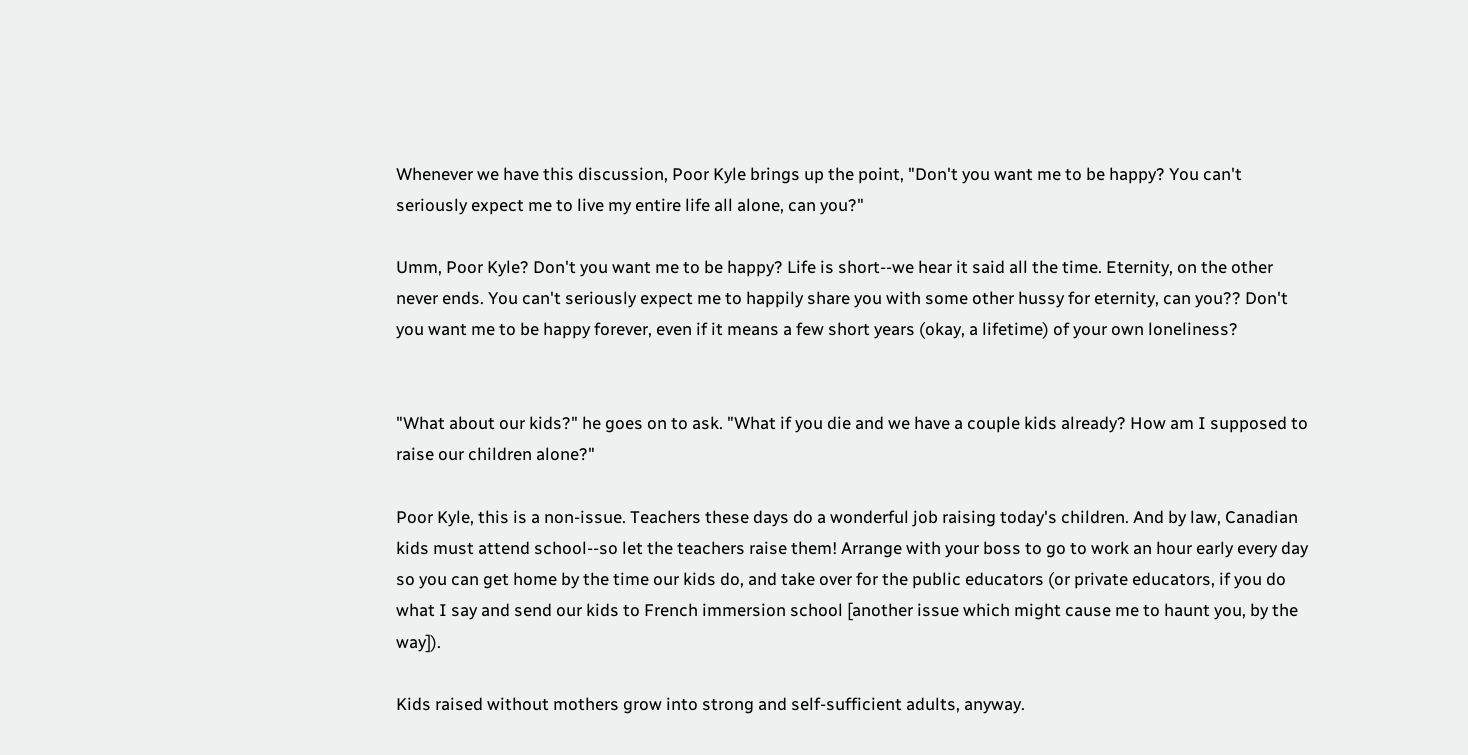Whenever we have this discussion, Poor Kyle brings up the point, "Don't you want me to be happy? You can't seriously expect me to live my entire life all alone, can you?"

Umm, Poor Kyle? Don't you want me to be happy? Life is short--we hear it said all the time. Eternity, on the other never ends. You can't seriously expect me to happily share you with some other hussy for eternity, can you?? Don't you want me to be happy forever, even if it means a few short years (okay, a lifetime) of your own loneliness?


"What about our kids?" he goes on to ask. "What if you die and we have a couple kids already? How am I supposed to raise our children alone?"

Poor Kyle, this is a non-issue. Teachers these days do a wonderful job raising today's children. And by law, Canadian kids must attend school--so let the teachers raise them! Arrange with your boss to go to work an hour early every day so you can get home by the time our kids do, and take over for the public educators (or private educators, if you do what I say and send our kids to French immersion school [another issue which might cause me to haunt you, by the way]).

Kids raised without mothers grow into strong and self-sufficient adults, anyway.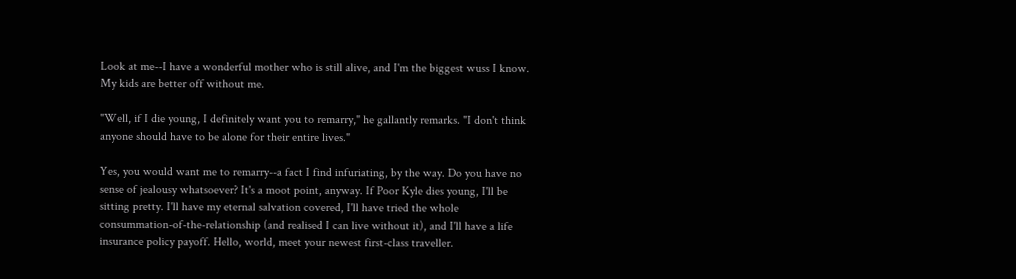Look at me--I have a wonderful mother who is still alive, and I'm the biggest wuss I know. My kids are better off without me.

"Well, if I die young, I definitely want you to remarry," he gallantly remarks. "I don't think anyone should have to be alone for their entire lives."

Yes, you would want me to remarry--a fact I find infuriating, by the way. Do you have no sense of jealousy whatsoever? It's a moot point, anyway. If Poor Kyle dies young, I'll be sitting pretty. I'll have my eternal salvation covered, I'll have tried the whole consummation-of-the-relationship (and realised I can live without it), and I'll have a life insurance policy payoff. Hello, world, meet your newest first-class traveller.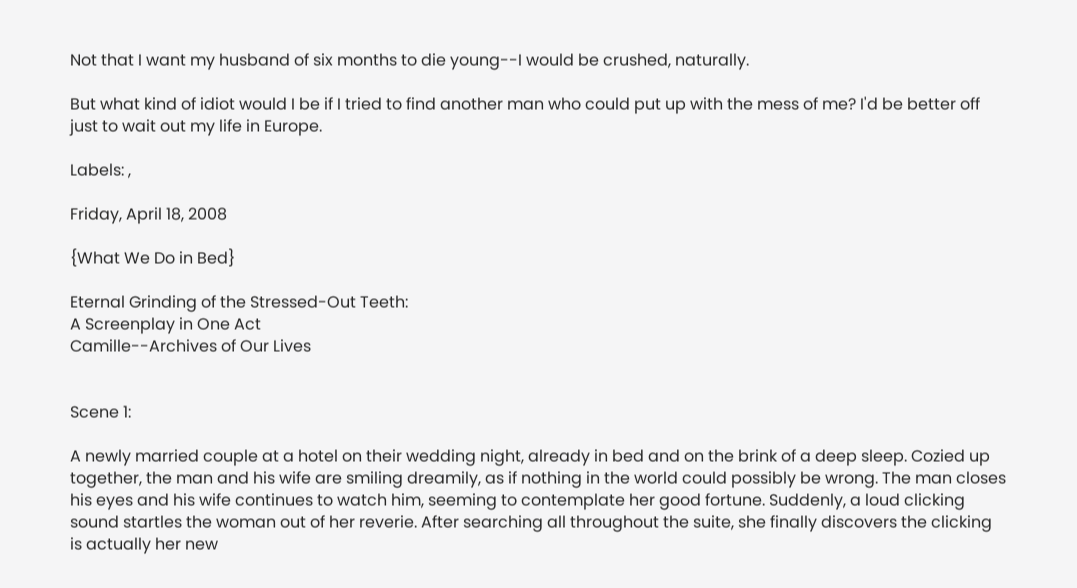Not that I want my husband of six months to die young--I would be crushed, naturally.

But what kind of idiot would I be if I tried to find another man who could put up with the mess of me? I'd be better off just to wait out my life in Europe.

Labels: ,

Friday, April 18, 2008

{What We Do in Bed}

Eternal Grinding of the Stressed-Out Teeth:
A Screenplay in One Act
Camille--Archives of Our Lives


Scene 1:

A newly married couple at a hotel on their wedding night, already in bed and on the brink of a deep sleep. Cozied up together, the man and his wife are smiling dreamily, as if nothing in the world could possibly be wrong. The man closes his eyes and his wife continues to watch him, seeming to contemplate her good fortune. Suddenly, a loud clicking sound startles the woman out of her reverie. After searching all throughout the suite, she finally discovers the clicking is actually her new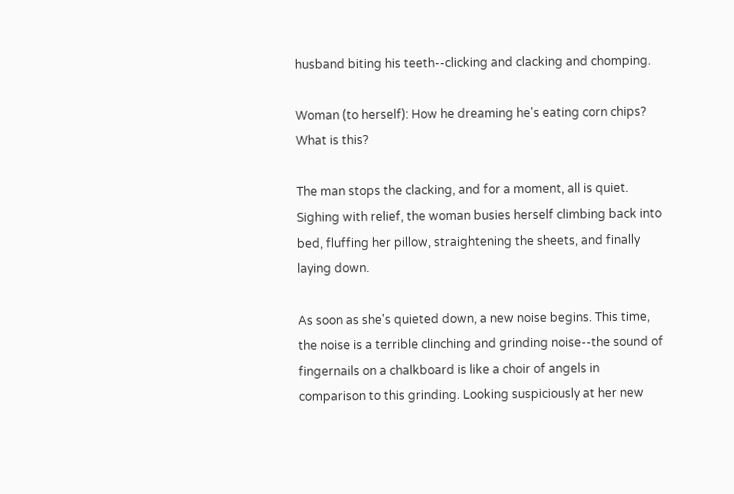husband biting his teeth--clicking and clacking and chomping.

Woman (to herself): How he dreaming he's eating corn chips? What is this?

The man stops the clacking, and for a moment, all is quiet. Sighing with relief, the woman busies herself climbing back into bed, fluffing her pillow, straightening the sheets, and finally laying down.

As soon as she's quieted down, a new noise begins. This time, the noise is a terrible clinching and grinding noise--the sound of fingernails on a chalkboard is like a choir of angels in comparison to this grinding. Looking suspiciously at her new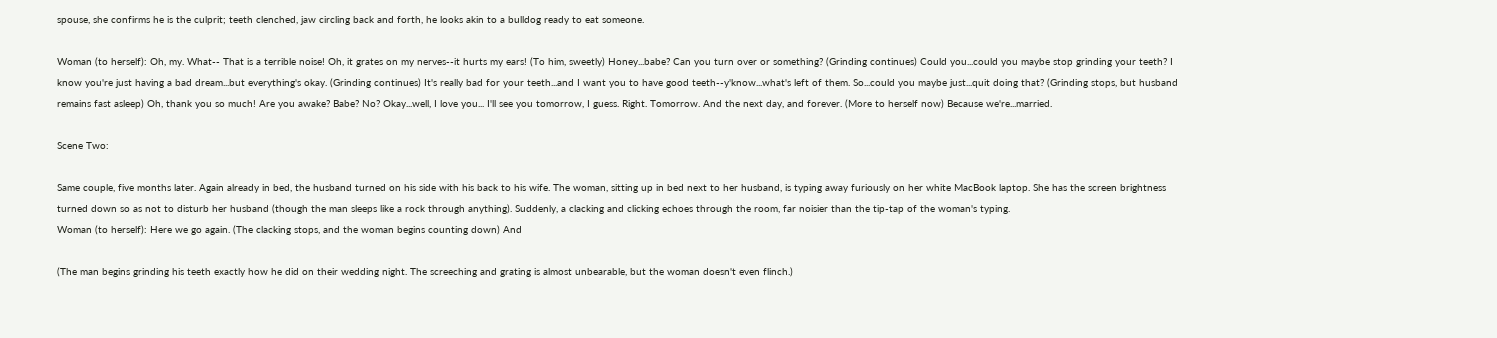spouse, she confirms he is the culprit; teeth clenched, jaw circling back and forth, he looks akin to a bulldog ready to eat someone.

Woman (to herself): Oh, my. What-- That is a terrible noise! Oh, it grates on my nerves--it hurts my ears! (To him, sweetly) Honey...babe? Can you turn over or something? (Grinding continues) Could you...could you maybe stop grinding your teeth? I know you're just having a bad dream...but everything's okay. (Grinding continues) It's really bad for your teeth...and I want you to have good teeth--y'know...what's left of them. So...could you maybe just...quit doing that? (Grinding stops, but husband remains fast asleep) Oh, thank you so much! Are you awake? Babe? No? Okay...well, I love you... I'll see you tomorrow, I guess. Right. Tomorrow. And the next day, and forever. (More to herself now) Because we're...married.

Scene Two:

Same couple, five months later. Again already in bed, the husband turned on his side with his back to his wife. The woman, sitting up in bed next to her husband, is typing away furiously on her white MacBook laptop. She has the screen brightness turned down so as not to disturb her husband (though the man sleeps like a rock through anything). Suddenly, a clacking and clicking echoes through the room, far noisier than the tip-tap of the woman's typing.
Woman (to herself): Here we go again. (The clacking stops, and the woman begins counting down) And

(The man begins grinding his teeth exactly how he did on their wedding night. The screeching and grating is almost unbearable, but the woman doesn't even flinch.)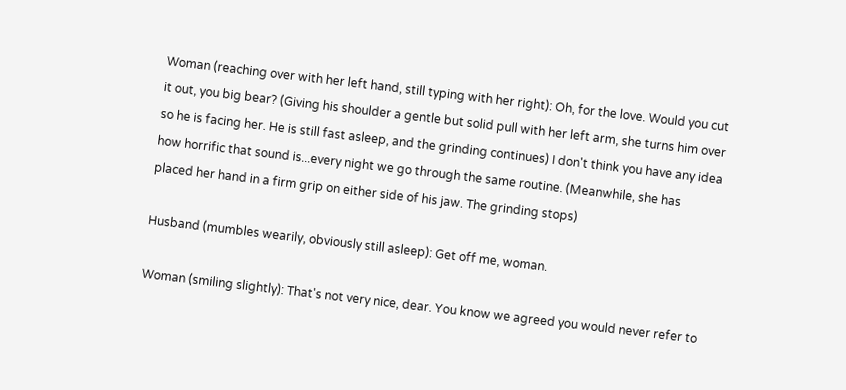Woman (reaching over with her left hand, still typing with her right): Oh, for the love. Would you cut it out, you big bear? (Giving his shoulder a gentle but solid pull with her left arm, she turns him over so he is facing her. He is still fast asleep, and the grinding continues) I don't think you have any idea how horrific that sound is...every night we go through the same routine. (Meanwhile, she has placed her hand in a firm grip on either side of his jaw. The grinding stops)

Husband (mumbles wearily, obviously still asleep): Get off me, woman.

Woman (smiling slightly): That's not very nice, dear. You know we agreed you would never refer to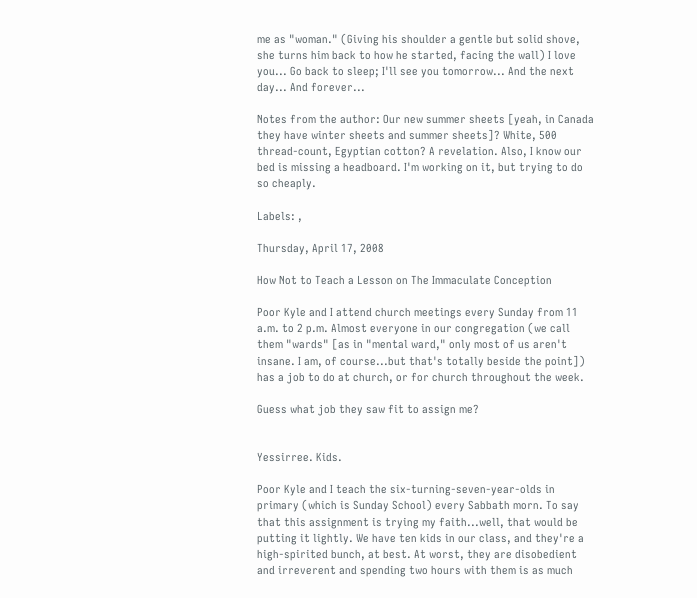me as "woman." (Giving his shoulder a gentle but solid shove, she turns him back to how he started, facing the wall) I love you... Go back to sleep; I'll see you tomorrow... And the next day... And forever...

Notes from the author: Our new summer sheets [yeah, in Canada they have winter sheets and summer sheets]? White, 500 thread-count, Egyptian cotton? A revelation. Also, I know our bed is missing a headboard. I'm working on it, but trying to do so cheaply.

Labels: ,

Thursday, April 17, 2008

How Not to Teach a Lesson on The Immaculate Conception

Poor Kyle and I attend church meetings every Sunday from 11 a.m. to 2 p.m. Almost everyone in our congregation (we call them "wards" [as in "mental ward," only most of us aren't insane. I am, of course...but that's totally beside the point]) has a job to do at church, or for church throughout the week.

Guess what job they saw fit to assign me?


Yessirree. Kids.

Poor Kyle and I teach the six-turning-seven-year-olds in primary (which is Sunday School) every Sabbath morn. To say that this assignment is trying my faith...well, that would be putting it lightly. We have ten kids in our class, and they're a high-spirited bunch, at best. At worst, they are disobedient and irreverent and spending two hours with them is as much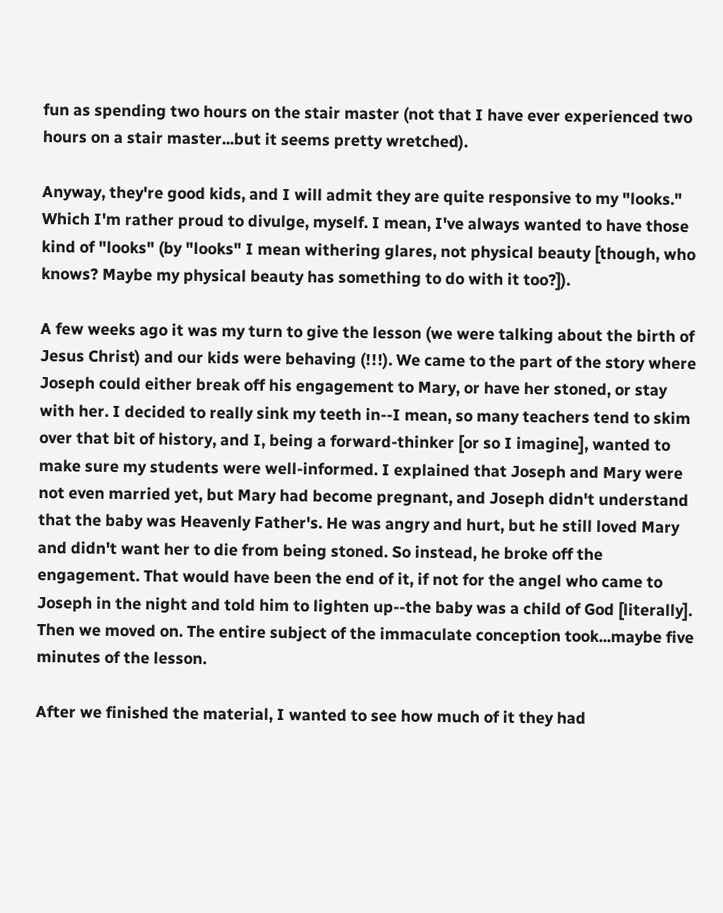fun as spending two hours on the stair master (not that I have ever experienced two hours on a stair master...but it seems pretty wretched).

Anyway, they're good kids, and I will admit they are quite responsive to my "looks." Which I'm rather proud to divulge, myself. I mean, I've always wanted to have those kind of "looks" (by "looks" I mean withering glares, not physical beauty [though, who knows? Maybe my physical beauty has something to do with it too?]).

A few weeks ago it was my turn to give the lesson (we were talking about the birth of Jesus Christ) and our kids were behaving (!!!). We came to the part of the story where Joseph could either break off his engagement to Mary, or have her stoned, or stay with her. I decided to really sink my teeth in--I mean, so many teachers tend to skim over that bit of history, and I, being a forward-thinker [or so I imagine], wanted to make sure my students were well-informed. I explained that Joseph and Mary were not even married yet, but Mary had become pregnant, and Joseph didn't understand that the baby was Heavenly Father's. He was angry and hurt, but he still loved Mary and didn't want her to die from being stoned. So instead, he broke off the engagement. That would have been the end of it, if not for the angel who came to Joseph in the night and told him to lighten up--the baby was a child of God [literally]. Then we moved on. The entire subject of the immaculate conception took...maybe five minutes of the lesson.

After we finished the material, I wanted to see how much of it they had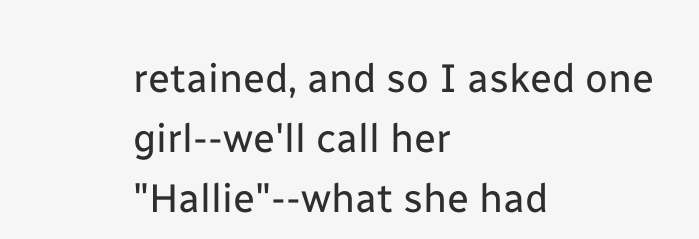retained, and so I asked one girl--we'll call her "Hallie"--what she had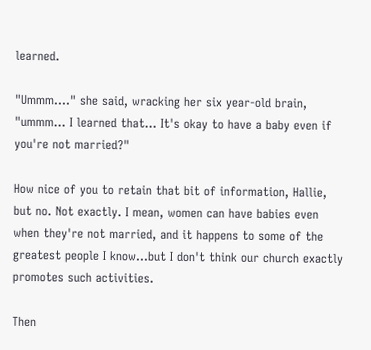learned.

"Ummm...." she said, wracking her six year-old brain, "ummm... I learned that... It's okay to have a baby even if you're not married?"

How nice of you to retain that bit of information, Hallie, but no. Not exactly. I mean, women can have babies even when they're not married, and it happens to some of the greatest people I know...but I don't think our church exactly promotes such activities.

Then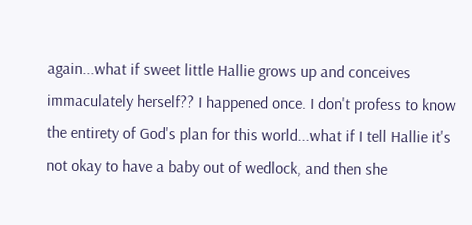again...what if sweet little Hallie grows up and conceives immaculately herself?? I happened once. I don't profess to know the entirety of God's plan for this world...what if I tell Hallie it's not okay to have a baby out of wedlock, and then she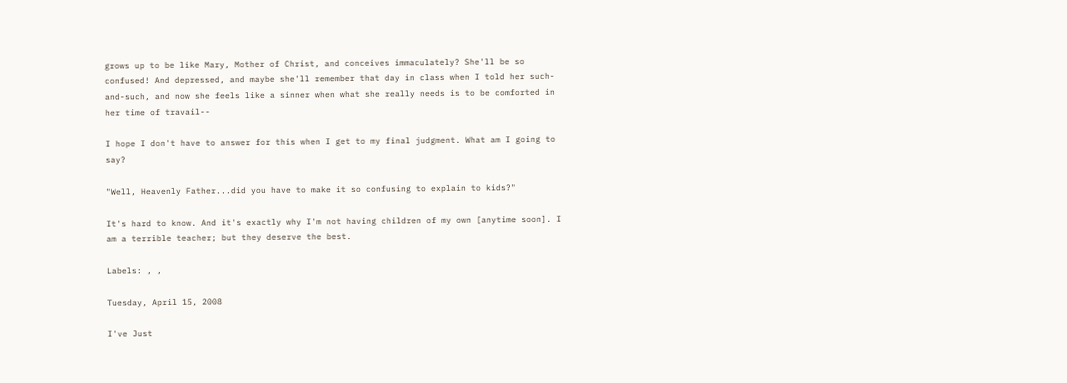grows up to be like Mary, Mother of Christ, and conceives immaculately? She'll be so confused! And depressed, and maybe she'll remember that day in class when I told her such-and-such, and now she feels like a sinner when what she really needs is to be comforted in her time of travail--

I hope I don't have to answer for this when I get to my final judgment. What am I going to say?

"Well, Heavenly Father...did you have to make it so confusing to explain to kids?"

It's hard to know. And it's exactly why I'm not having children of my own [anytime soon]. I am a terrible teacher; but they deserve the best.

Labels: , ,

Tuesday, April 15, 2008

I've Just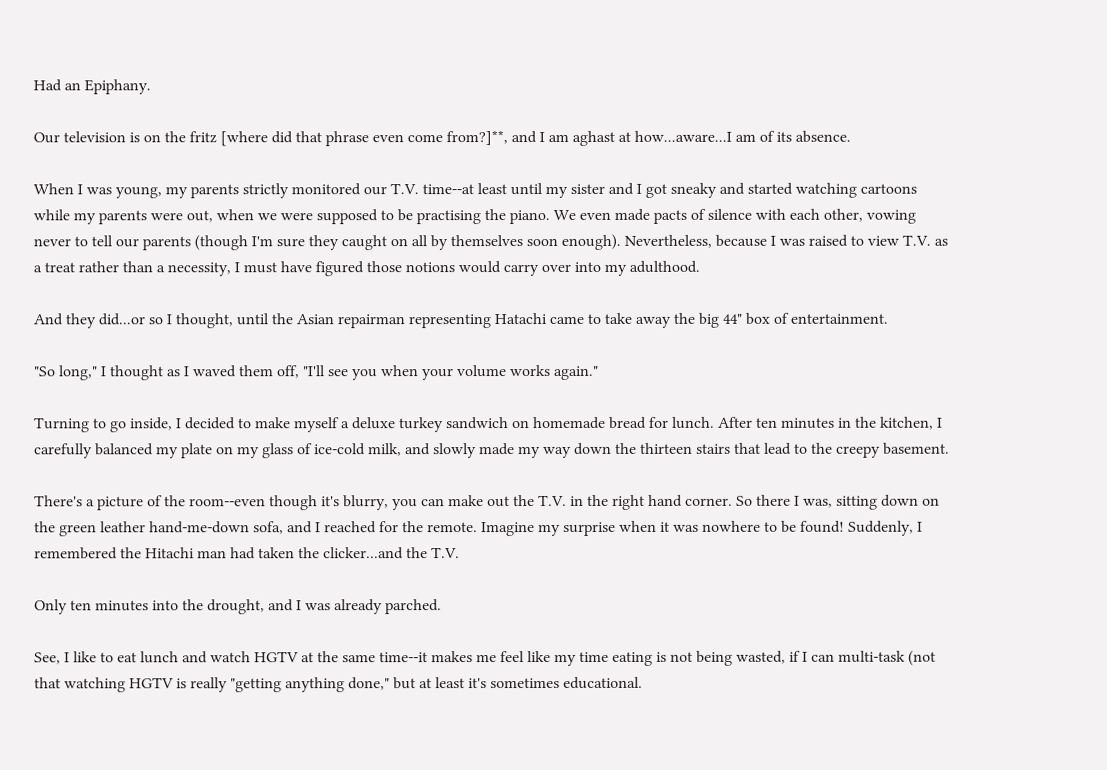Had an Epiphany.

Our television is on the fritz [where did that phrase even come from?]**, and I am aghast at how...aware...I am of its absence.

When I was young, my parents strictly monitored our T.V. time--at least until my sister and I got sneaky and started watching cartoons while my parents were out, when we were supposed to be practising the piano. We even made pacts of silence with each other, vowing never to tell our parents (though I'm sure they caught on all by themselves soon enough). Nevertheless, because I was raised to view T.V. as a treat rather than a necessity, I must have figured those notions would carry over into my adulthood.

And they did...or so I thought, until the Asian repairman representing Hatachi came to take away the big 44" box of entertainment.

"So long," I thought as I waved them off, "I'll see you when your volume works again."

Turning to go inside, I decided to make myself a deluxe turkey sandwich on homemade bread for lunch. After ten minutes in the kitchen, I carefully balanced my plate on my glass of ice-cold milk, and slowly made my way down the thirteen stairs that lead to the creepy basement.

There's a picture of the room--even though it's blurry, you can make out the T.V. in the right hand corner. So there I was, sitting down on the green leather hand-me-down sofa, and I reached for the remote. Imagine my surprise when it was nowhere to be found! Suddenly, I remembered the Hitachi man had taken the clicker...and the T.V.

Only ten minutes into the drought, and I was already parched.

See, I like to eat lunch and watch HGTV at the same time--it makes me feel like my time eating is not being wasted, if I can multi-task (not that watching HGTV is really "getting anything done," but at least it's sometimes educational.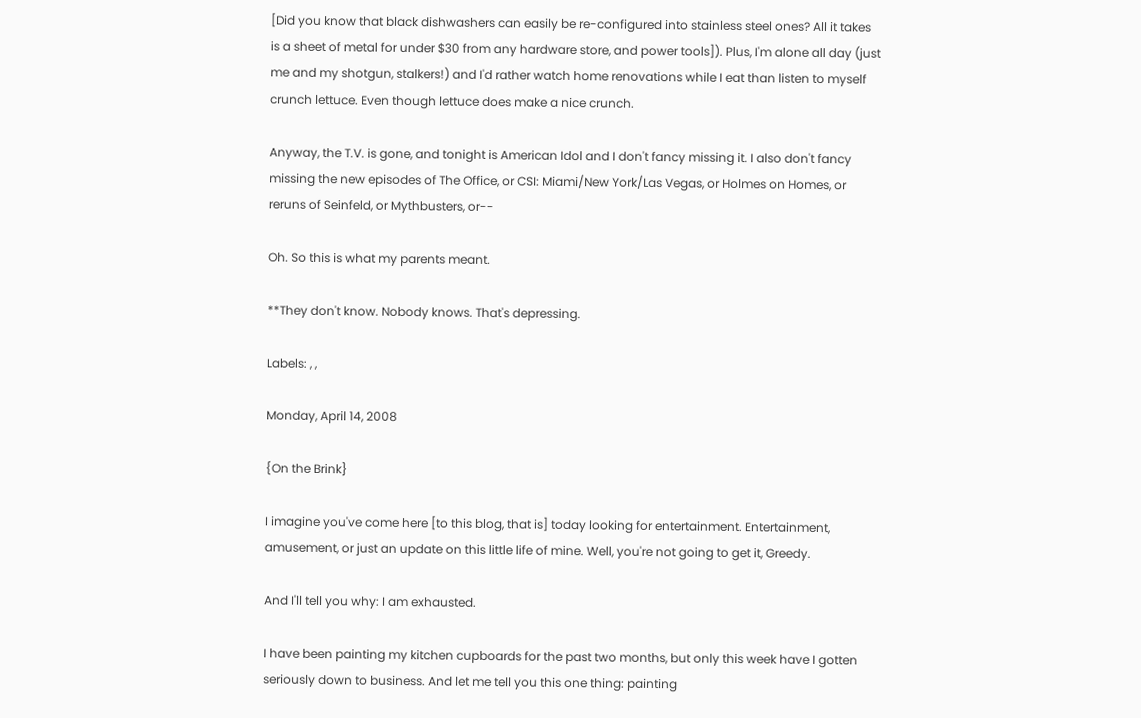[Did you know that black dishwashers can easily be re-configured into stainless steel ones? All it takes is a sheet of metal for under $30 from any hardware store, and power tools]). Plus, I'm alone all day (just me and my shotgun, stalkers!) and I'd rather watch home renovations while I eat than listen to myself crunch lettuce. Even though lettuce does make a nice crunch.

Anyway, the T.V. is gone, and tonight is American Idol and I don't fancy missing it. I also don't fancy missing the new episodes of The Office, or CSI: Miami/New York/Las Vegas, or Holmes on Homes, or reruns of Seinfeld, or Mythbusters, or--

Oh. So this is what my parents meant.

**They don't know. Nobody knows. That's depressing.

Labels: , ,

Monday, April 14, 2008

{On the Brink}

I imagine you've come here [to this blog, that is] today looking for entertainment. Entertainment, amusement, or just an update on this little life of mine. Well, you're not going to get it, Greedy.

And I'll tell you why: I am exhausted.

I have been painting my kitchen cupboards for the past two months, but only this week have I gotten seriously down to business. And let me tell you this one thing: painting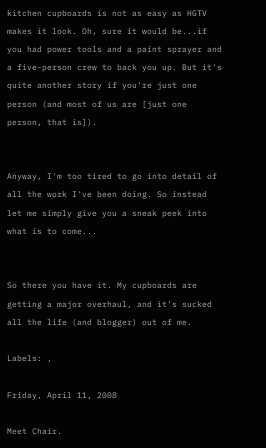kitchen cupboards is not as easy as HGTV makes it look. Oh, sure it would be...if you had power tools and a paint sprayer and a five-person crew to back you up. But it's quite another story if you're just one person (and most of us are [just one person, that is]).


Anyway, I'm too tired to go into detail of all the work I've been doing. So instead let me simply give you a sneak peek into what is to come...


So there you have it. My cupboards are getting a major overhaul, and it's sucked all the life (and blogger) out of me.

Labels: ,

Friday, April 11, 2008

Meet Chair.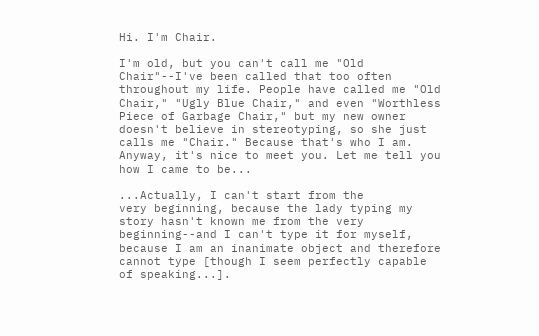Hi. I'm Chair.

I'm old, but you can't call me "Old Chair"--I've been called that too often throughout my life. People have called me "Old Chair," "Ugly Blue Chair," and even "Worthless Piece of Garbage Chair," but my new owner doesn't believe in stereotyping, so she just calls me "Chair." Because that's who I am. Anyway, it's nice to meet you. Let me tell you how I came to be...

...Actually, I can't start from the
very beginning, because the lady typing my story hasn't known me from the very beginning--and I can't type it for myself, because I am an inanimate object and therefore cannot type [though I seem perfectly capable of speaking...].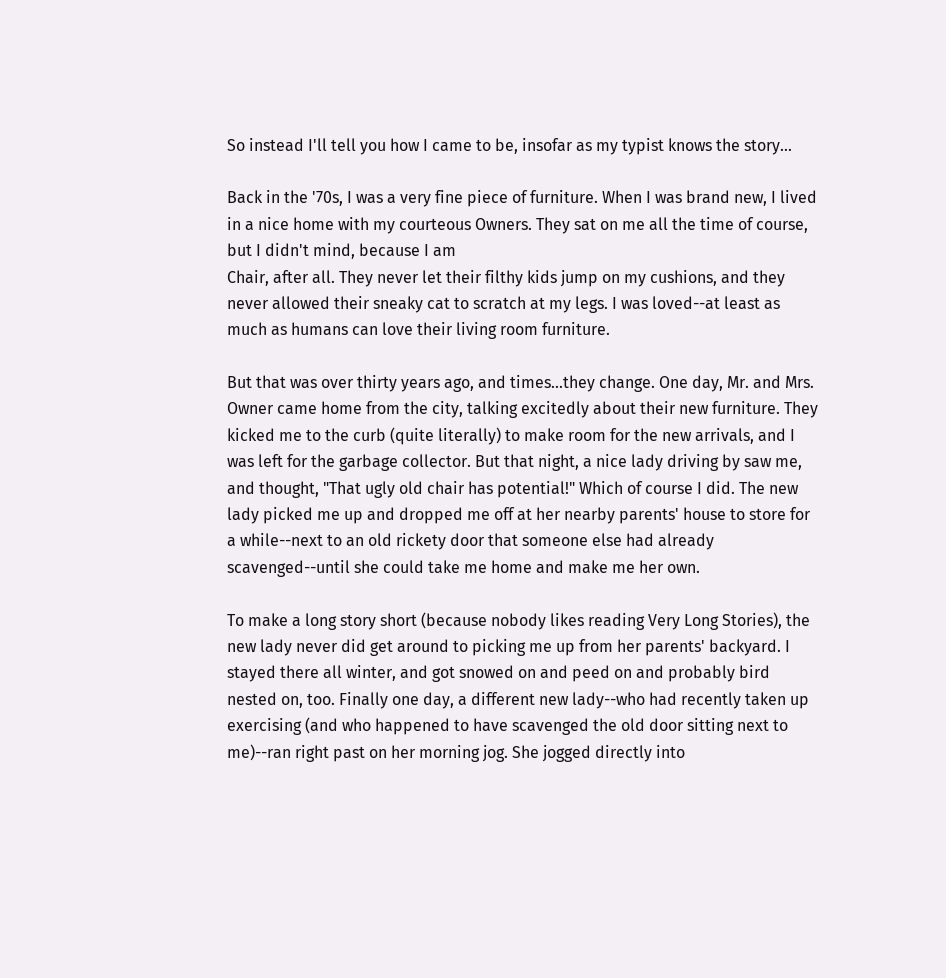So instead I'll tell you how I came to be, insofar as my typist knows the story...

Back in the '70s, I was a very fine piece of furniture. When I was brand new, I lived in a nice home with my courteous Owners. They sat on me all the time of course, but I didn't mind, because I am
Chair, after all. They never let their filthy kids jump on my cushions, and they never allowed their sneaky cat to scratch at my legs. I was loved--at least as much as humans can love their living room furniture.

But that was over thirty years ago, and times...they change. One day, Mr. and Mrs. Owner came home from the city, talking excitedly about their new furniture. They kicked me to the curb (quite literally) to make room for the new arrivals, and I was left for the garbage collector. But that night, a nice lady driving by saw me, and thought, "That ugly old chair has potential!" Which of course I did. The new lady picked me up and dropped me off at her nearby parents' house to store for a while--next to an old rickety door that someone else had already scavenged--until she could take me home and make me her own.

To make a long story short (because nobody likes reading Very Long Stories), the new lady never did get around to picking me up from her parents' backyard. I stayed there all winter, and got snowed on and peed on and probably bird nested on, too. Finally one day, a different new lady--who had recently taken up exercising (and who happened to have scavenged the old door sitting next to me)--ran right past on her morning jog. She jogged directly into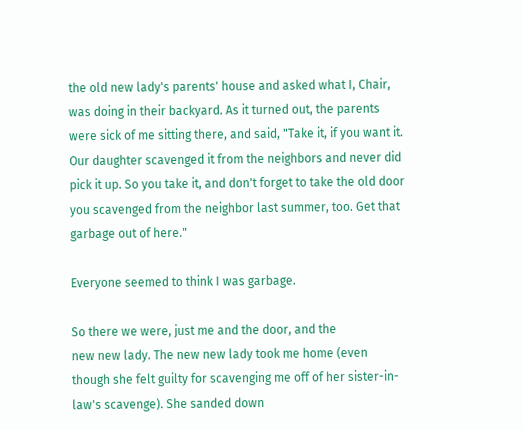the old new lady's parents' house and asked what I, Chair, was doing in their backyard. As it turned out, the parents were sick of me sitting there, and said, "Take it, if you want it. Our daughter scavenged it from the neighbors and never did pick it up. So you take it, and don't forget to take the old door you scavenged from the neighbor last summer, too. Get that garbage out of here."

Everyone seemed to think I was garbage.

So there we were, just me and the door, and the
new new lady. The new new lady took me home (even though she felt guilty for scavenging me off of her sister-in-law's scavenge). She sanded down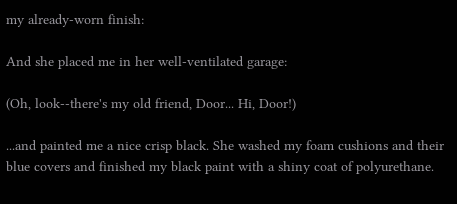my already-worn finish:

And she placed me in her well-ventilated garage:

(Oh, look--there's my old friend, Door... Hi, Door!)

...and painted me a nice crisp black. She washed my foam cushions and their blue covers and finished my black paint with a shiny coat of polyurethane.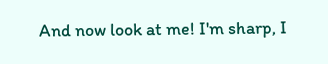And now look at me! I'm sharp, I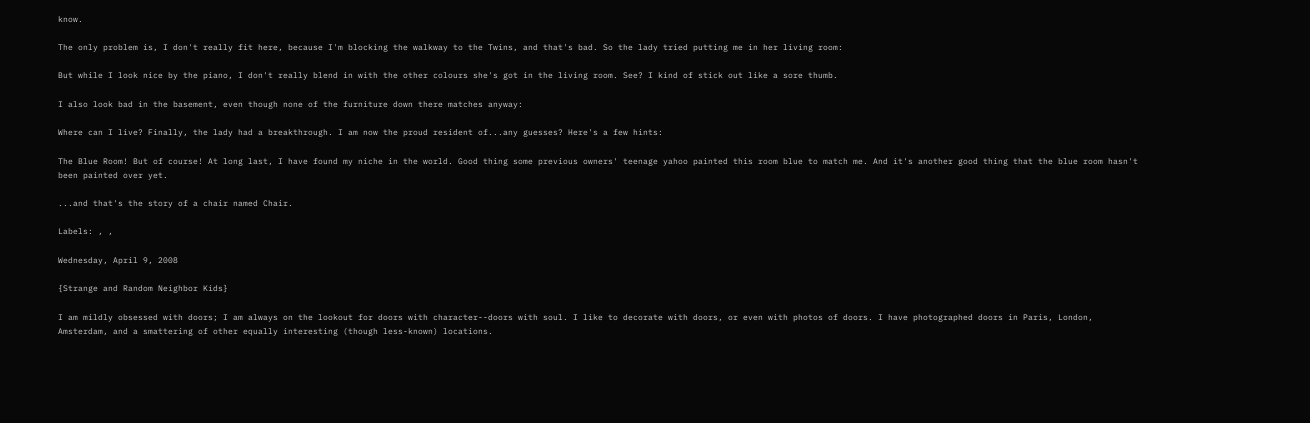know.

The only problem is, I don't really fit here, because I'm blocking the walkway to the Twins, and that's bad. So the lady tried putting me in her living room:

But while I look nice by the piano, I don't really blend in with the other colours she's got in the living room. See? I kind of stick out like a sore thumb.

I also look bad in the basement, even though none of the furniture down there matches anyway:

Where can I live? Finally, the lady had a breakthrough. I am now the proud resident of...any guesses? Here's a few hints:

The Blue Room! But of course! At long last, I have found my niche in the world. Good thing some previous owners' teenage yahoo painted this room blue to match me. And it's another good thing that the blue room hasn't been painted over yet.

...and that's the story of a chair named Chair.

Labels: , ,

Wednesday, April 9, 2008

{Strange and Random Neighbor Kids}

I am mildly obsessed with doors; I am always on the lookout for doors with character--doors with soul. I like to decorate with doors, or even with photos of doors. I have photographed doors in Paris, London, Amsterdam, and a smattering of other equally interesting (though less-known) locations.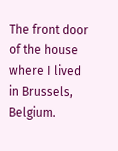The front door of the house where I lived in Brussels, Belgium.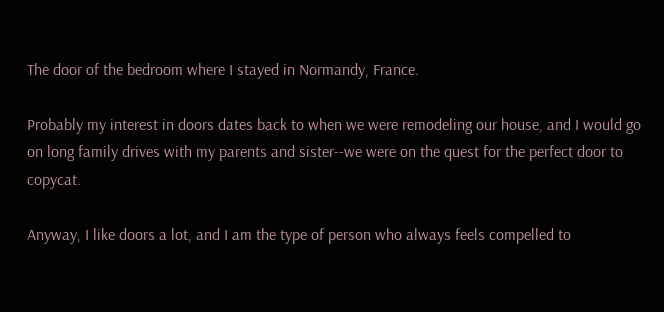The door of the bedroom where I stayed in Normandy, France.

Probably my interest in doors dates back to when we were remodeling our house, and I would go on long family drives with my parents and sister--we were on the quest for the perfect door to copycat.

Anyway, I like doors a lot, and I am the type of person who always feels compelled to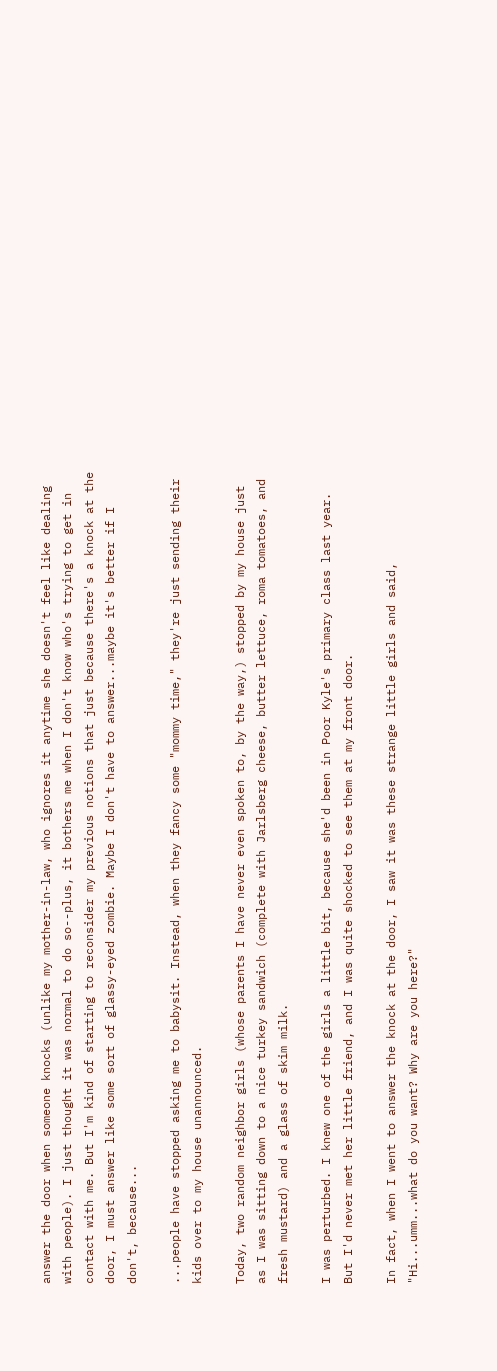answer the door when someone knocks (unlike my mother-in-law, who ignores it anytime she doesn't feel like dealing with people). I just thought it was normal to do so--plus, it bothers me when I don't know who's trying to get in contact with me. But I'm kind of starting to reconsider my previous notions that just because there's a knock at the door, I must answer like some sort of glassy-eyed zombie. Maybe I don't have to answer...maybe it's better if I don't, because...

...people have stopped asking me to babysit. Instead, when they fancy some "mommy time," they're just sending their kids over to my house unannounced.

Today, two random neighbor girls (whose parents I have never even spoken to, by the way,) stopped by my house just as I was sitting down to a nice turkey sandwich (complete with Jarlsberg cheese, butter lettuce, roma tomatoes, and fresh mustard) and a glass of skim milk.

I was perturbed. I knew one of the girls a little bit, because she'd been in Poor Kyle's primary class last year. But I'd never met her little friend, and I was quite shocked to see them at my front door.

In fact, when I went to answer the knock at the door, I saw it was these strange little girls and said, "Hi...umm...what do you want? Why are you here?"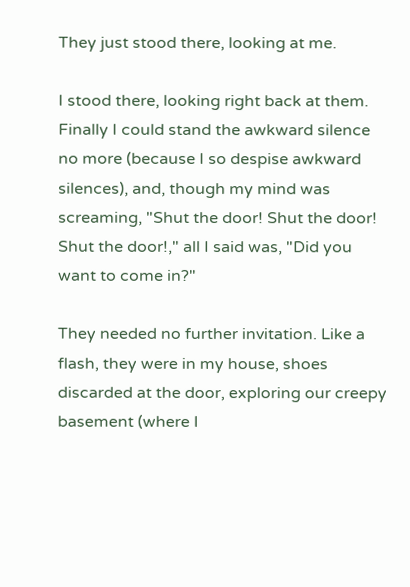They just stood there, looking at me.

I stood there, looking right back at them. Finally I could stand the awkward silence no more (because I so despise awkward silences), and, though my mind was screaming, "Shut the door! Shut the door! Shut the door!," all I said was, "Did you want to come in?"

They needed no further invitation. Like a flash, they were in my house, shoes discarded at the door, exploring our creepy basement (where I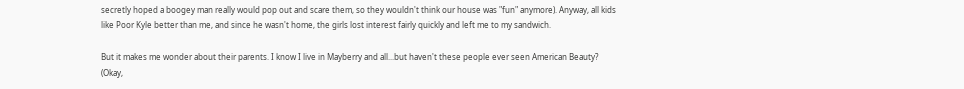secretly hoped a boogey man really would pop out and scare them, so they wouldn't think our house was "fun" anymore). Anyway, all kids like Poor Kyle better than me, and since he wasn't home, the girls lost interest fairly quickly and left me to my sandwich.

But it makes me wonder about their parents. I know I live in Mayberry and all...but haven't these people ever seen American Beauty? (Okay,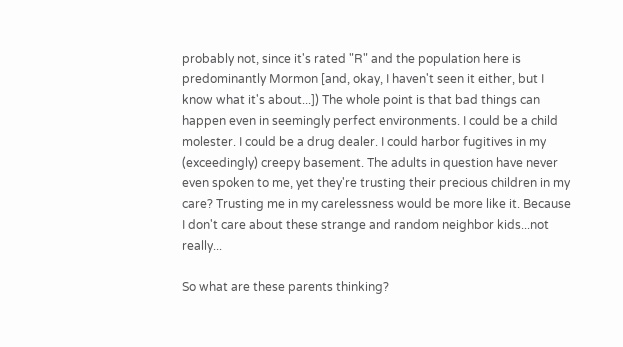probably not, since it's rated "R" and the population here is predominantly Mormon [and, okay, I haven't seen it either, but I know what it's about...]) The whole point is that bad things can happen even in seemingly perfect environments. I could be a child molester. I could be a drug dealer. I could harbor fugitives in my (exceedingly) creepy basement. The adults in question have never even spoken to me, yet they're trusting their precious children in my care? Trusting me in my carelessness would be more like it. Because I don't care about these strange and random neighbor kids...not really...

So what are these parents thinking?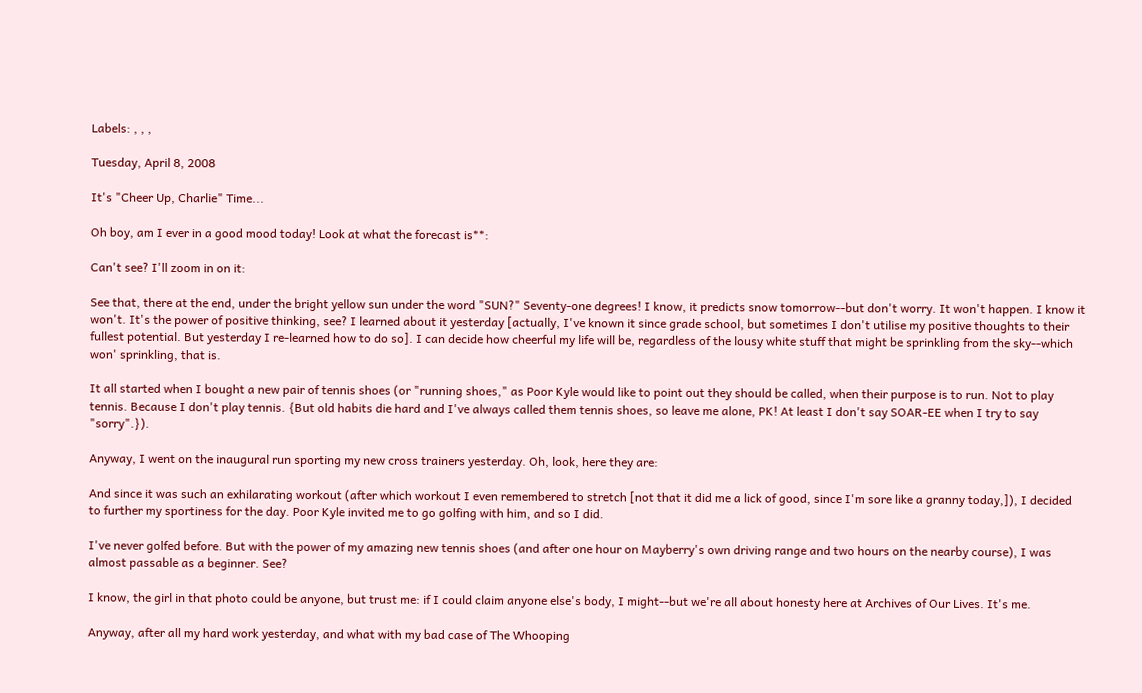Labels: , , ,

Tuesday, April 8, 2008

It's "Cheer Up, Charlie" Time...

Oh boy, am I ever in a good mood today! Look at what the forecast is**:

Can't see? I'll zoom in on it:

See that, there at the end, under the bright yellow sun under the word "SUN?" Seventy-one degrees! I know, it predicts snow tomorrow--but don't worry. It won't happen. I know it won't. It's the power of positive thinking, see? I learned about it yesterday [actually, I've known it since grade school, but sometimes I don't utilise my positive thoughts to their fullest potential. But yesterday I re-learned how to do so]. I can decide how cheerful my life will be, regardless of the lousy white stuff that might be sprinkling from the sky--which won' sprinkling, that is.

It all started when I bought a new pair of tennis shoes (or "running shoes," as Poor Kyle would like to point out they should be called, when their purpose is to run. Not to play tennis. Because I don't play tennis. {But old habits die hard and I've always called them tennis shoes, so leave me alone, PK! At least I don't say SOAR-EE when I try to say "sorry".}).

Anyway, I went on the inaugural run sporting my new cross trainers yesterday. Oh, look, here they are:

And since it was such an exhilarating workout (after which workout I even remembered to stretch [not that it did me a lick of good, since I'm sore like a granny today,]), I decided to further my sportiness for the day. Poor Kyle invited me to go golfing with him, and so I did.

I've never golfed before. But with the power of my amazing new tennis shoes (and after one hour on Mayberry's own driving range and two hours on the nearby course), I was almost passable as a beginner. See?

I know, the girl in that photo could be anyone, but trust me: if I could claim anyone else's body, I might--but we're all about honesty here at Archives of Our Lives. It's me.

Anyway, after all my hard work yesterday, and what with my bad case of The Whooping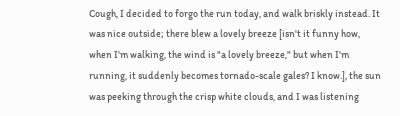Cough, I decided to forgo the run today, and walk briskly instead. It was nice outside; there blew a lovely breeze [isn't it funny how, when I'm walking, the wind is "a lovely breeze," but when I'm running, it suddenly becomes tornado-scale gales? I know.], the sun was peeking through the crisp white clouds, and I was listening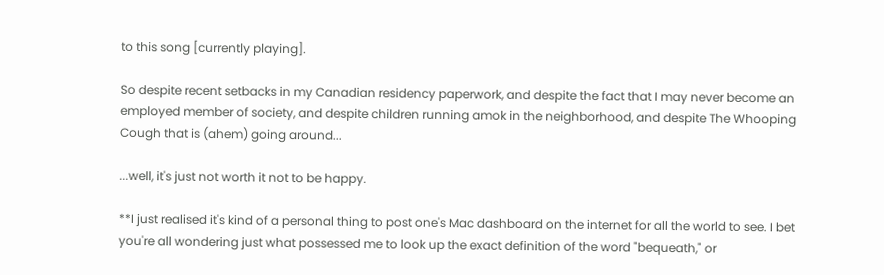to this song [currently playing].

So despite recent setbacks in my Canadian residency paperwork, and despite the fact that I may never become an employed member of society, and despite children running amok in the neighborhood, and despite The Whooping Cough that is (ahem) going around...

...well, it's just not worth it not to be happy.

**I just realised it's kind of a personal thing to post one's Mac dashboard on the internet for all the world to see. I bet you're all wondering just what possessed me to look up the exact definition of the word "bequeath," or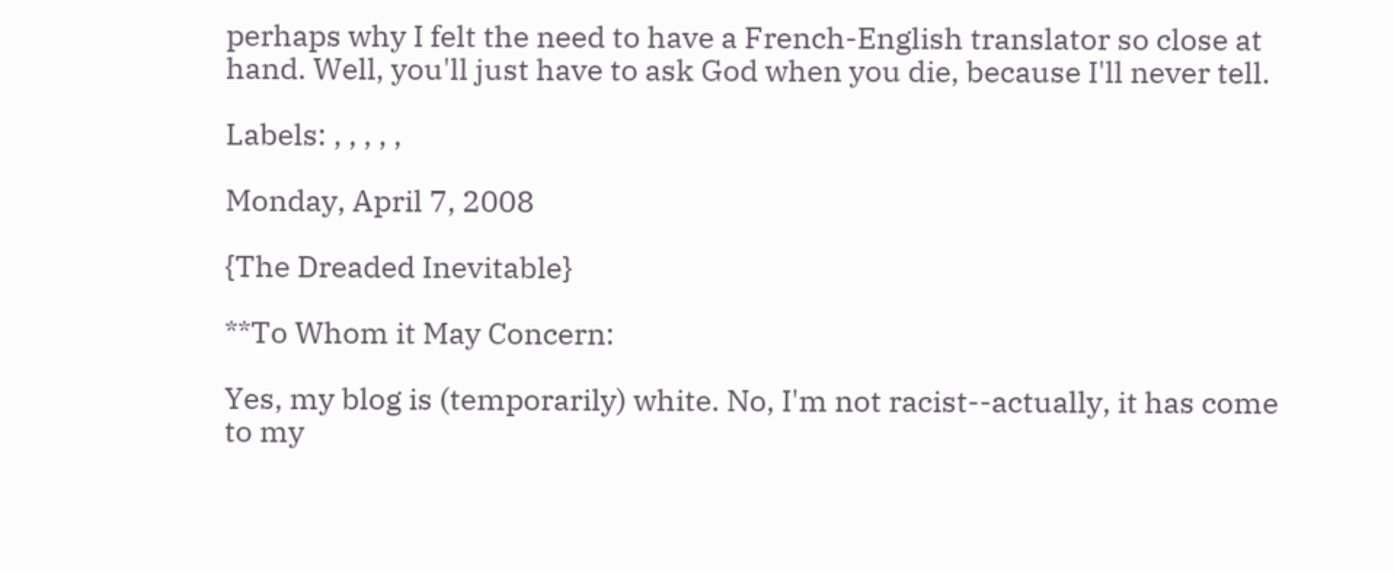perhaps why I felt the need to have a French-English translator so close at hand. Well, you'll just have to ask God when you die, because I'll never tell.

Labels: , , , , ,

Monday, April 7, 2008

{The Dreaded Inevitable}

**To Whom it May Concern:

Yes, my blog is (temporarily) white. No, I'm not racist--actually, it has come to my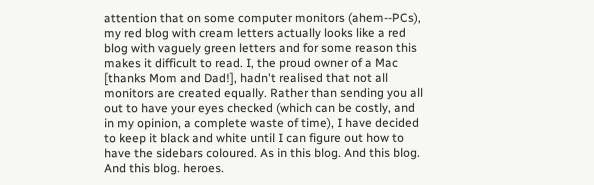attention that on some computer monitors (ahem--PCs), my red blog with cream letters actually looks like a red blog with vaguely green letters and for some reason this makes it difficult to read. I, the proud owner of a Mac [thanks Mom and Dad!], hadn't realised that not all monitors are created equally. Rather than sending you all out to have your eyes checked (which can be costly, and in my opinion, a complete waste of time), I have decided to keep it black and white until I can figure out how to have the sidebars coloured. As in this blog. And this blog. And this blog. heroes.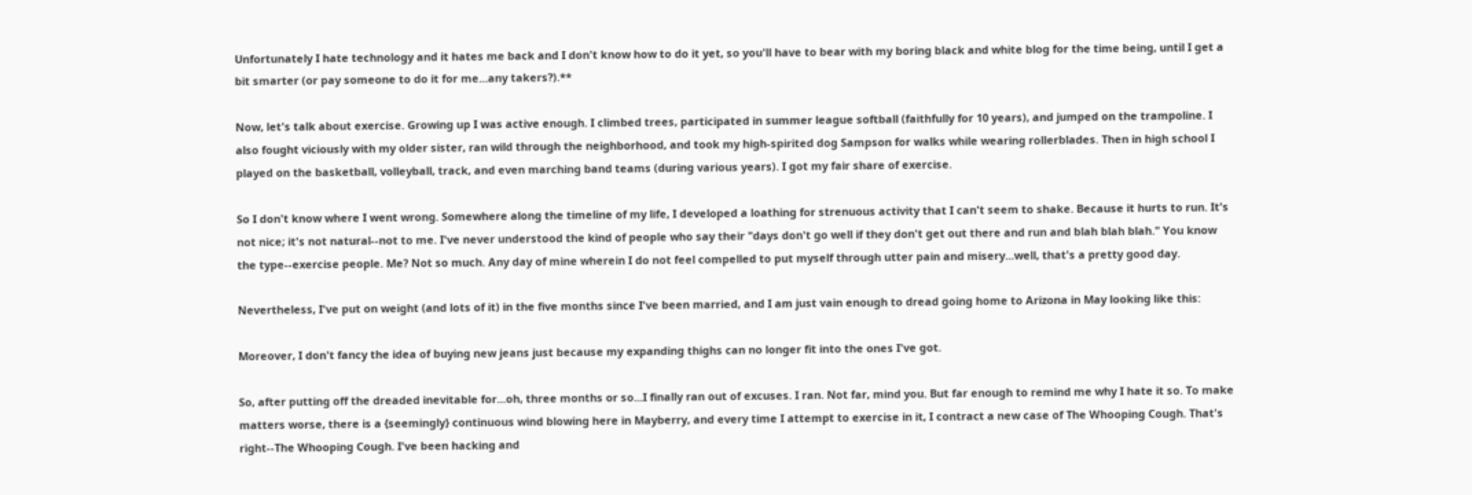Unfortunately I hate technology and it hates me back and I don't know how to do it yet, so you'll have to bear with my boring black and white blog for the time being, until I get a bit smarter (or pay someone to do it for me...any takers?).**

Now, let's talk about exercise. Growing up I was active enough. I climbed trees, participated in summer league softball (faithfully for 10 years), and jumped on the trampoline. I also fought viciously with my older sister, ran wild through the neighborhood, and took my high-spirited dog Sampson for walks while wearing rollerblades. Then in high school I played on the basketball, volleyball, track, and even marching band teams (during various years). I got my fair share of exercise.

So I don't know where I went wrong. Somewhere along the timeline of my life, I developed a loathing for strenuous activity that I can't seem to shake. Because it hurts to run. It's not nice; it's not natural--not to me. I've never understood the kind of people who say their "days don't go well if they don't get out there and run and blah blah blah." You know the type--exercise people. Me? Not so much. Any day of mine wherein I do not feel compelled to put myself through utter pain and misery...well, that's a pretty good day.

Nevertheless, I've put on weight (and lots of it) in the five months since I've been married, and I am just vain enough to dread going home to Arizona in May looking like this:

Moreover, I don't fancy the idea of buying new jeans just because my expanding thighs can no longer fit into the ones I've got.

So, after putting off the dreaded inevitable for...oh, three months or so...I finally ran out of excuses. I ran. Not far, mind you. But far enough to remind me why I hate it so. To make matters worse, there is a {seemingly} continuous wind blowing here in Mayberry, and every time I attempt to exercise in it, I contract a new case of The Whooping Cough. That's right--The Whooping Cough. I've been hacking and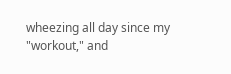wheezing all day since my "workout," and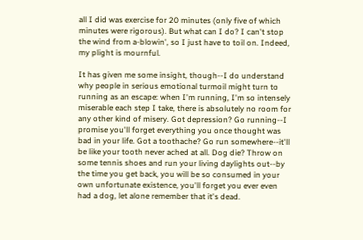all I did was exercise for 20 minutes (only five of which minutes were rigorous). But what can I do? I can't stop the wind from a-blowin', so I just have to toil on. Indeed, my plight is mournful.

It has given me some insight, though--I do understand why people in serious emotional turmoil might turn to running as an escape: when I'm running, I'm so intensely miserable each step I take, there is absolutely no room for any other kind of misery. Got depression? Go running--I promise you'll forget everything you once thought was bad in your life. Got a toothache? Go run somewhere--it'll be like your tooth never ached at all. Dog die? Throw on some tennis shoes and run your living daylights out--by the time you get back, you will be so consumed in your own unfortunate existence, you'll forget you ever even had a dog, let alone remember that it's dead.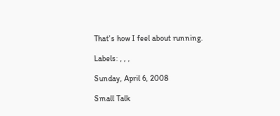That's how I feel about running.

Labels: , , ,

Sunday, April 6, 2008

Small Talk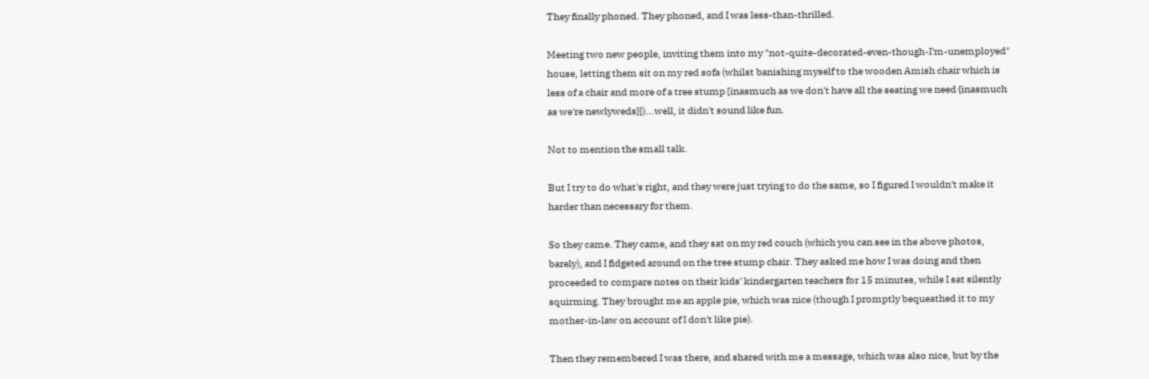They finally phoned. They phoned, and I was less-than-thrilled.

Meeting two new people, inviting them into my "not-quite-decorated-even-though-I'm-unemployed" house, letting them sit on my red sofa (whilst banishing myself to the wooden Amish chair which is less of a chair and more of a tree stump [inasmuch as we don't have all the seating we need {inasmuch as we're newlyweds}])...well, it didn't sound like fun.

Not to mention the small talk.

But I try to do what's right, and they were just trying to do the same, so I figured I wouldn't make it harder than necessary for them.

So they came. They came, and they sat on my red couch (which you can see in the above photos, barely), and I fidgeted around on the tree stump chair. They asked me how I was doing and then proceeded to compare notes on their kids' kindergarten teachers for 15 minutes, while I sat silently squirming. They brought me an apple pie, which was nice (though I promptly bequeathed it to my mother-in-law on account of I don't like pie).

Then they remembered I was there, and shared with me a message, which was also nice, but by the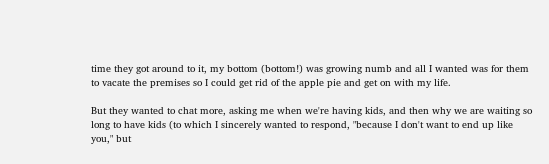time they got around to it, my bottom (bottom!) was growing numb and all I wanted was for them to vacate the premises so I could get rid of the apple pie and get on with my life.

But they wanted to chat more, asking me when we're having kids, and then why we are waiting so long to have kids (to which I sincerely wanted to respond, "because I don't want to end up like you," but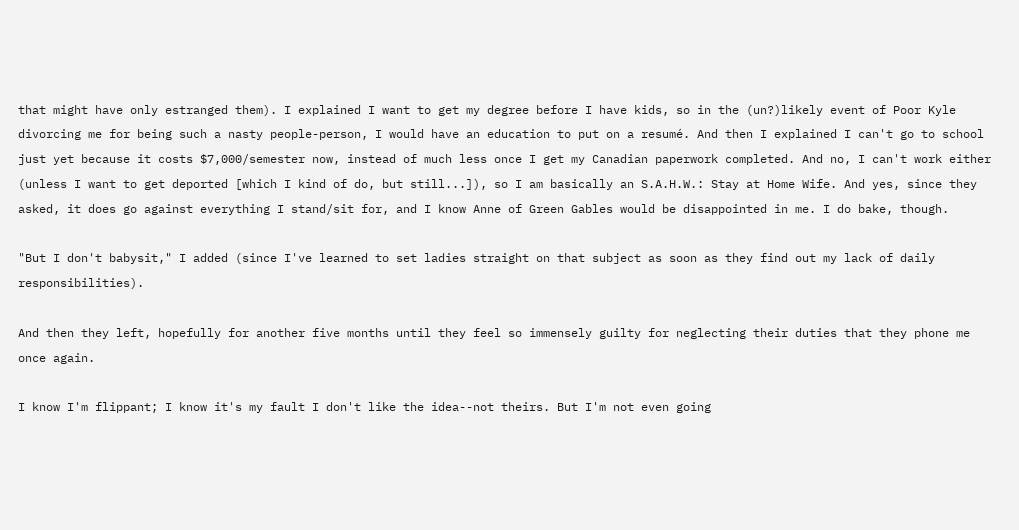that might have only estranged them). I explained I want to get my degree before I have kids, so in the (un?)likely event of Poor Kyle divorcing me for being such a nasty people-person, I would have an education to put on a resumé. And then I explained I can't go to school just yet because it costs $7,000/semester now, instead of much less once I get my Canadian paperwork completed. And no, I can't work either (unless I want to get deported [which I kind of do, but still...]), so I am basically an S.A.H.W.: Stay at Home Wife. And yes, since they asked, it does go against everything I stand/sit for, and I know Anne of Green Gables would be disappointed in me. I do bake, though.

"But I don't babysit," I added (since I've learned to set ladies straight on that subject as soon as they find out my lack of daily responsibilities).

And then they left, hopefully for another five months until they feel so immensely guilty for neglecting their duties that they phone me once again.

I know I'm flippant; I know it's my fault I don't like the idea--not theirs. But I'm not even going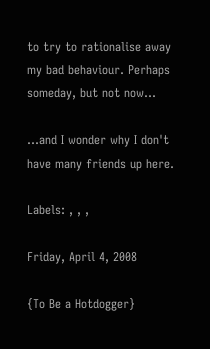to try to rationalise away my bad behaviour. Perhaps someday, but not now...

...and I wonder why I don't have many friends up here.

Labels: , , ,

Friday, April 4, 2008

{To Be a Hotdogger}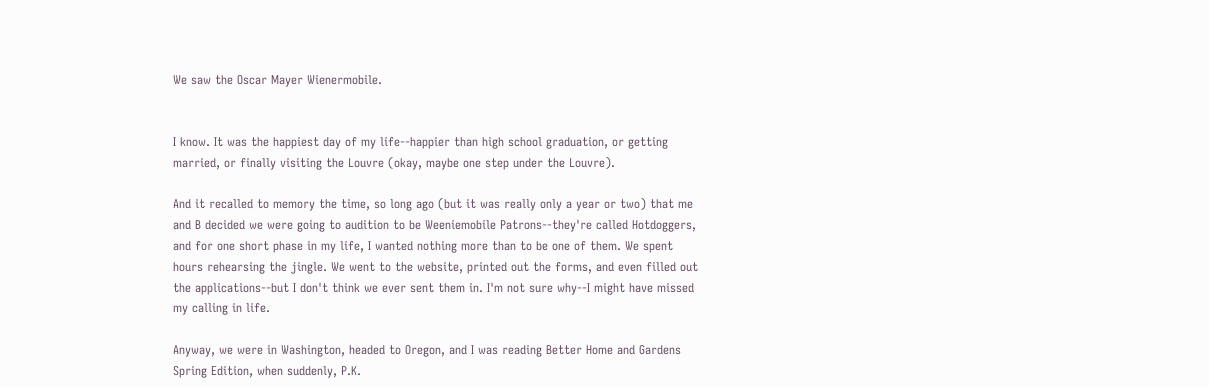We saw the Oscar Mayer Wienermobile.


I know. It was the happiest day of my life--happier than high school graduation, or getting married, or finally visiting the Louvre (okay, maybe one step under the Louvre).

And it recalled to memory the time, so long ago (but it was really only a year or two) that me and B decided we were going to audition to be Weeniemobile Patrons--they're called Hotdoggers, and for one short phase in my life, I wanted nothing more than to be one of them. We spent hours rehearsing the jingle. We went to the website, printed out the forms, and even filled out the applications--but I don't think we ever sent them in. I'm not sure why--I might have missed my calling in life.

Anyway, we were in Washington, headed to Oregon, and I was reading Better Home and Gardens Spring Edition, when suddenly, P.K.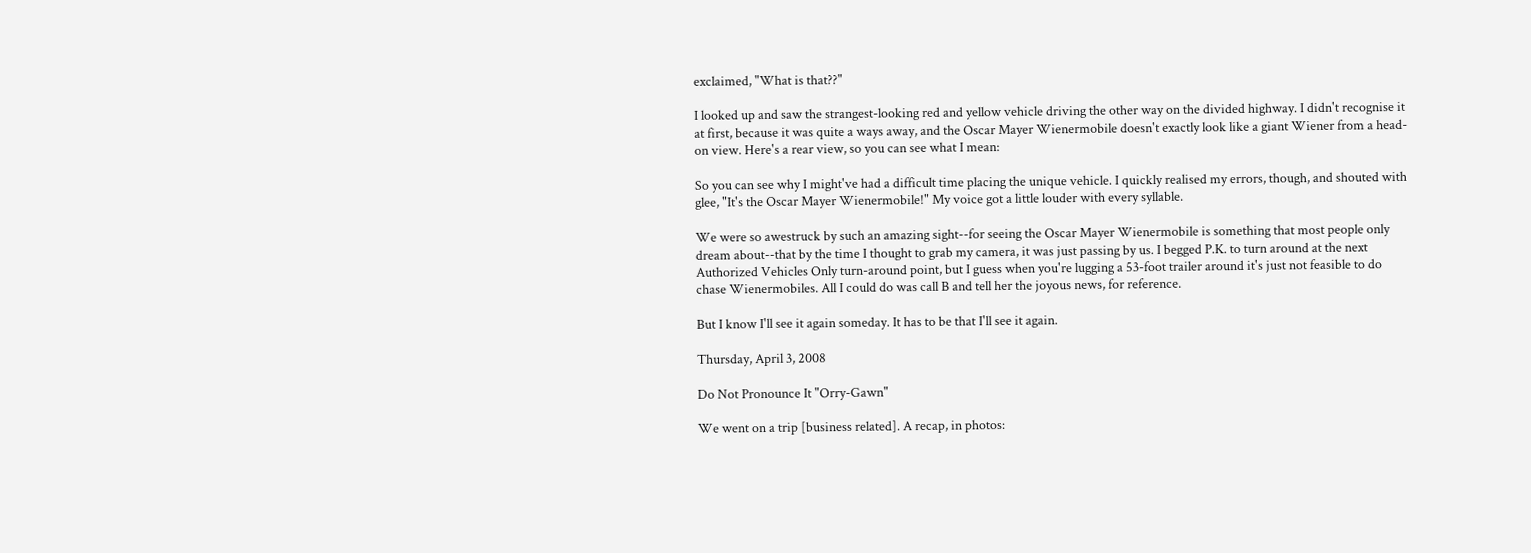exclaimed, "What is that??"

I looked up and saw the strangest-looking red and yellow vehicle driving the other way on the divided highway. I didn't recognise it at first, because it was quite a ways away, and the Oscar Mayer Wienermobile doesn't exactly look like a giant Wiener from a head-on view. Here's a rear view, so you can see what I mean:

So you can see why I might've had a difficult time placing the unique vehicle. I quickly realised my errors, though, and shouted with glee, "It's the Oscar Mayer Wienermobile!" My voice got a little louder with every syllable.

We were so awestruck by such an amazing sight--for seeing the Oscar Mayer Wienermobile is something that most people only dream about--that by the time I thought to grab my camera, it was just passing by us. I begged P.K. to turn around at the next Authorized Vehicles Only turn-around point, but I guess when you're lugging a 53-foot trailer around it's just not feasible to do chase Wienermobiles. All I could do was call B and tell her the joyous news, for reference.

But I know I'll see it again someday. It has to be that I'll see it again.

Thursday, April 3, 2008

Do Not Pronounce It "Orry-Gawn"

We went on a trip [business related]. A recap, in photos: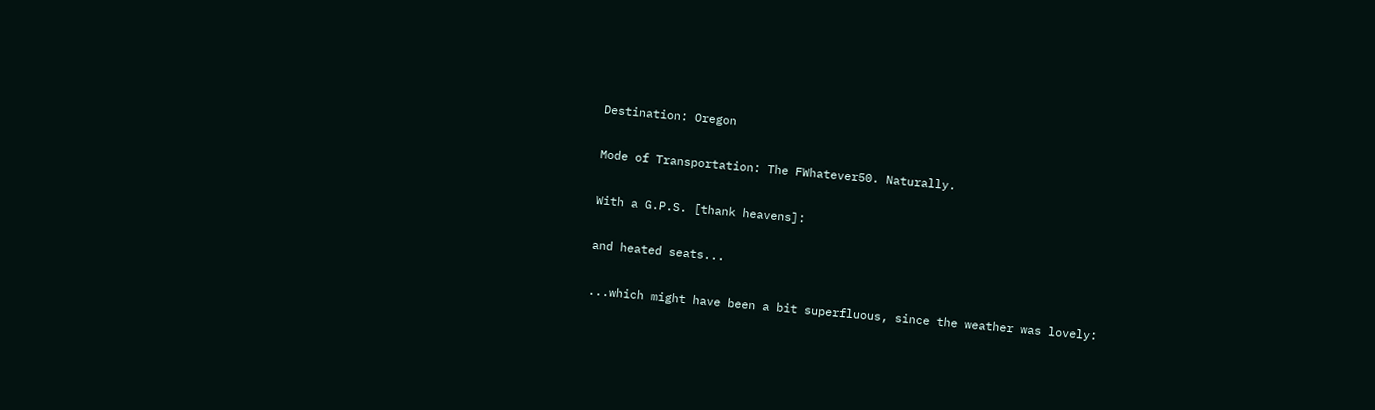Destination: Oregon

Mode of Transportation: The FWhatever50. Naturally.

With a G.P.S. [thank heavens]:

and heated seats...

...which might have been a bit superfluous, since the weather was lovely: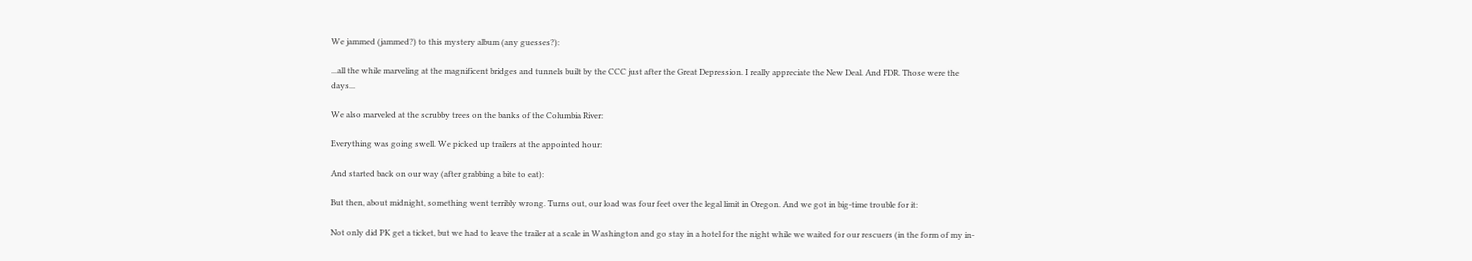We jammed (jammed?) to this mystery album (any guesses?):

...all the while marveling at the magnificent bridges and tunnels built by the CCC just after the Great Depression. I really appreciate the New Deal. And FDR. Those were the days...

We also marveled at the scrubby trees on the banks of the Columbia River:

Everything was going swell. We picked up trailers at the appointed hour:

And started back on our way (after grabbing a bite to eat):

But then, about midnight, something went terribly wrong. Turns out, our load was four feet over the legal limit in Oregon. And we got in big-time trouble for it:

Not only did PK get a ticket, but we had to leave the trailer at a scale in Washington and go stay in a hotel for the night while we waited for our rescuers (in the form of my in-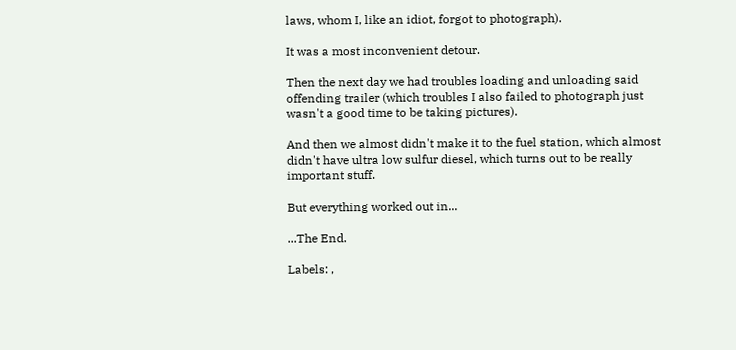laws, whom I, like an idiot, forgot to photograph).

It was a most inconvenient detour.

Then the next day we had troubles loading and unloading said offending trailer (which troubles I also failed to photograph just wasn't a good time to be taking pictures).

And then we almost didn't make it to the fuel station, which almost didn't have ultra low sulfur diesel, which turns out to be really important stuff.

But everything worked out in...

...The End.

Labels: ,